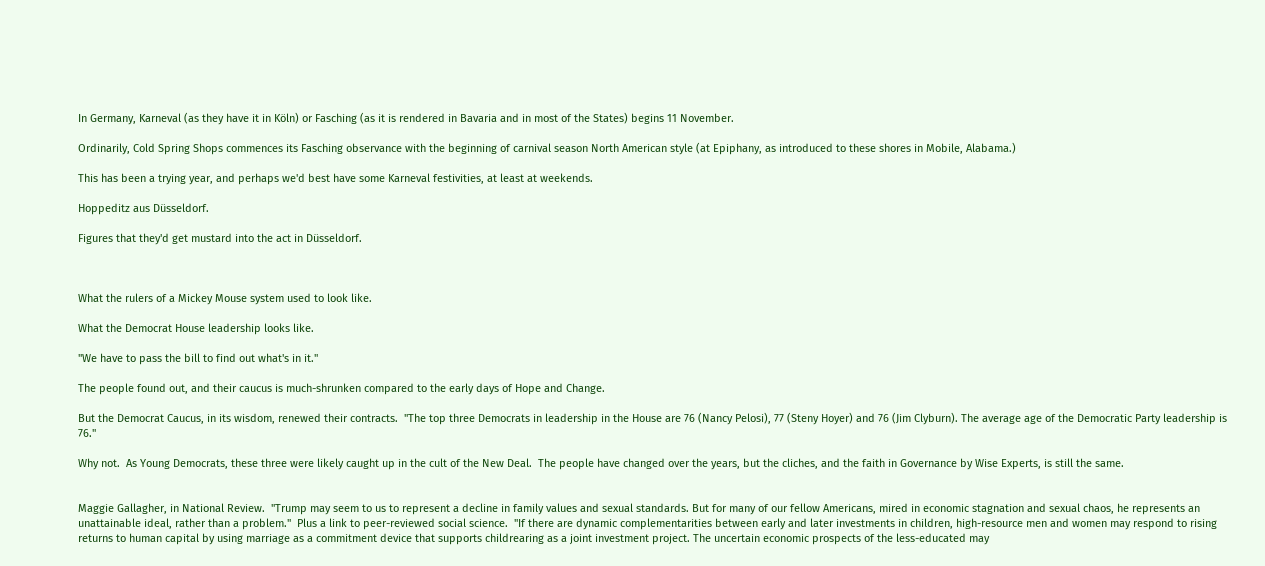In Germany, Karneval (as they have it in Köln) or Fasching (as it is rendered in Bavaria and in most of the States) begins 11 November.

Ordinarily, Cold Spring Shops commences its Fasching observance with the beginning of carnival season North American style (at Epiphany, as introduced to these shores in Mobile, Alabama.)

This has been a trying year, and perhaps we'd best have some Karneval festivities, at least at weekends.

Hoppeditz aus Düsseldorf.

Figures that they'd get mustard into the act in Düsseldorf.



What the rulers of a Mickey Mouse system used to look like.

What the Democrat House leadership looks like.

"We have to pass the bill to find out what's in it."

The people found out, and their caucus is much-shrunken compared to the early days of Hope and Change.

But the Democrat Caucus, in its wisdom, renewed their contracts.  "The top three Democrats in leadership in the House are 76 (Nancy Pelosi), 77 (Steny Hoyer) and 76 (Jim Clyburn). The average age of the Democratic Party leadership is 76."

Why not.  As Young Democrats, these three were likely caught up in the cult of the New Deal.  The people have changed over the years, but the cliches, and the faith in Governance by Wise Experts, is still the same.


Maggie Gallagher, in National Review.  "Trump may seem to us to represent a decline in family values and sexual standards. But for many of our fellow Americans, mired in economic stagnation and sexual chaos, he represents an unattainable ideal, rather than a problem."  Plus a link to peer-reviewed social science.  "If there are dynamic complementarities between early and later investments in children, high-resource men and women may respond to rising returns to human capital by using marriage as a commitment device that supports childrearing as a joint investment project. The uncertain economic prospects of the less-educated may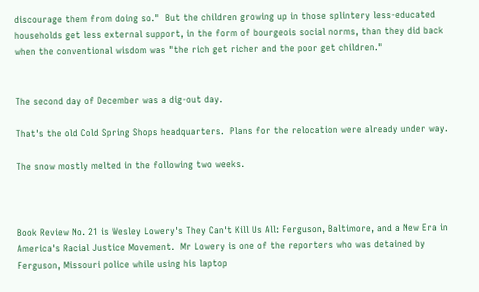discourage them from doing so."  But the children growing up in those splintery less-educated households get less external support, in the form of bourgeois social norms, than they did back when the conventional wisdom was "the rich get richer and the poor get children."


The second day of December was a dig-out day.

That's the old Cold Spring Shops headquarters.  Plans for the relocation were already under way.

The snow mostly melted in the following two weeks.



Book Review No. 21 is Wesley Lowery's They Can't Kill Us All: Ferguson, Baltimore, and a New Era in America's Racial Justice Movement.  Mr Lowery is one of the reporters who was detained by Ferguson, Missouri police while using his laptop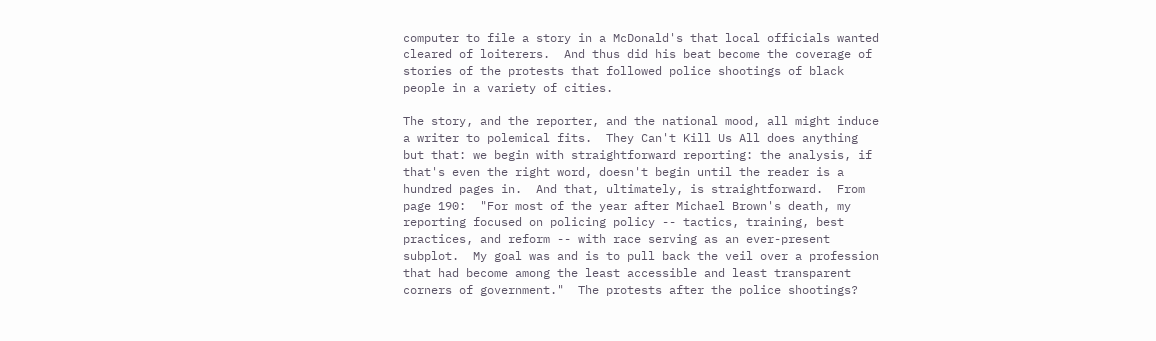computer to file a story in a McDonald's that local officials wanted cleared of loiterers.  And thus did his beat become the coverage of stories of the protests that followed police shootings of black people in a variety of cities.

The story, and the reporter, and the national mood, all might induce a writer to polemical fits.  They Can't Kill Us All does anything but that: we begin with straightforward reporting: the analysis, if that's even the right word, doesn't begin until the reader is a hundred pages in.  And that, ultimately, is straightforward.  From page 190:  "For most of the year after Michael Brown's death, my reporting focused on policing policy -- tactics, training, best practices, and reform -- with race serving as an ever-present subplot.  My goal was and is to pull back the veil over a profession that had become among the least accessible and least transparent corners of government."  The protests after the police shootings?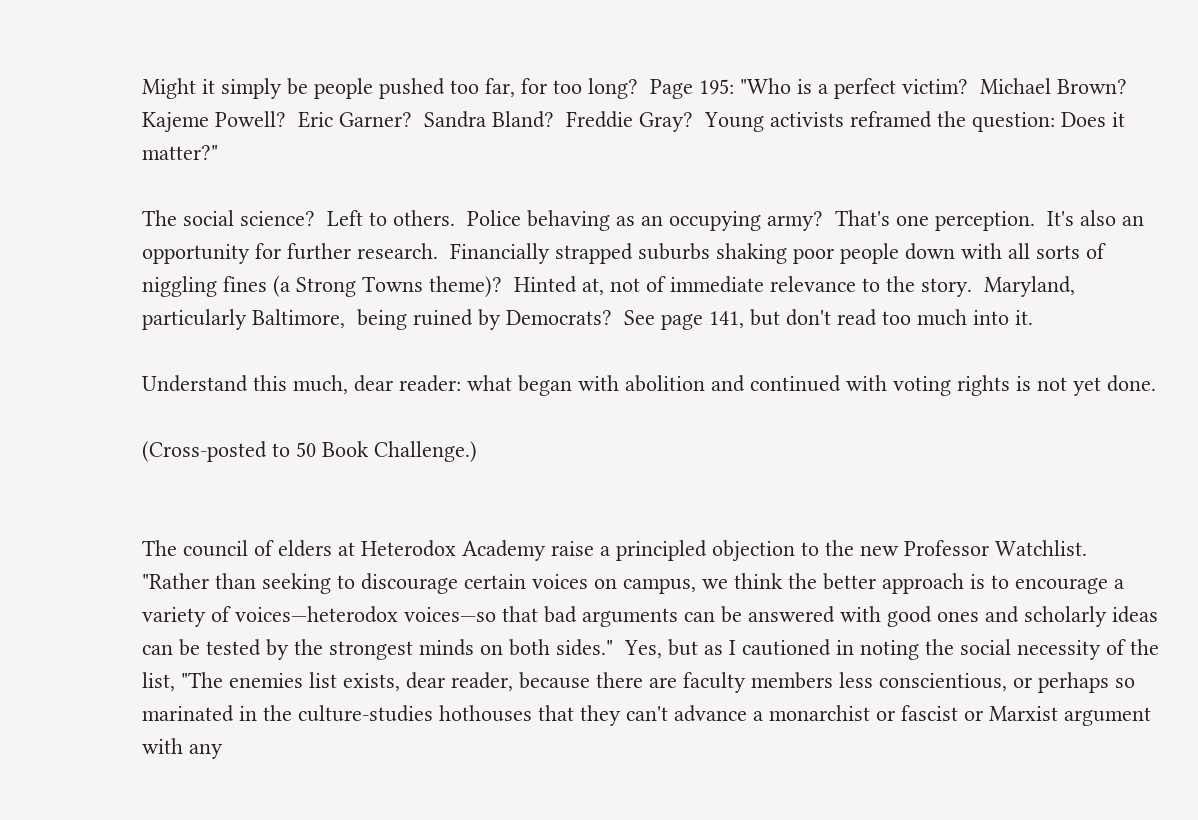Might it simply be people pushed too far, for too long?  Page 195: "Who is a perfect victim?  Michael Brown?  Kajeme Powell?  Eric Garner?  Sandra Bland?  Freddie Gray?  Young activists reframed the question: Does it matter?"

The social science?  Left to others.  Police behaving as an occupying army?  That's one perception.  It's also an opportunity for further research.  Financially strapped suburbs shaking poor people down with all sorts of niggling fines (a Strong Towns theme)?  Hinted at, not of immediate relevance to the story.  Maryland, particularly Baltimore,  being ruined by Democrats?  See page 141, but don't read too much into it.

Understand this much, dear reader: what began with abolition and continued with voting rights is not yet done.

(Cross-posted to 50 Book Challenge.)


The council of elders at Heterodox Academy raise a principled objection to the new Professor Watchlist.  "Rather than seeking to discourage certain voices on campus, we think the better approach is to encourage a variety of voices—heterodox voices—so that bad arguments can be answered with good ones and scholarly ideas can be tested by the strongest minds on both sides."  Yes, but as I cautioned in noting the social necessity of the list, "The enemies list exists, dear reader, because there are faculty members less conscientious, or perhaps so marinated in the culture-studies hothouses that they can't advance a monarchist or fascist or Marxist argument with any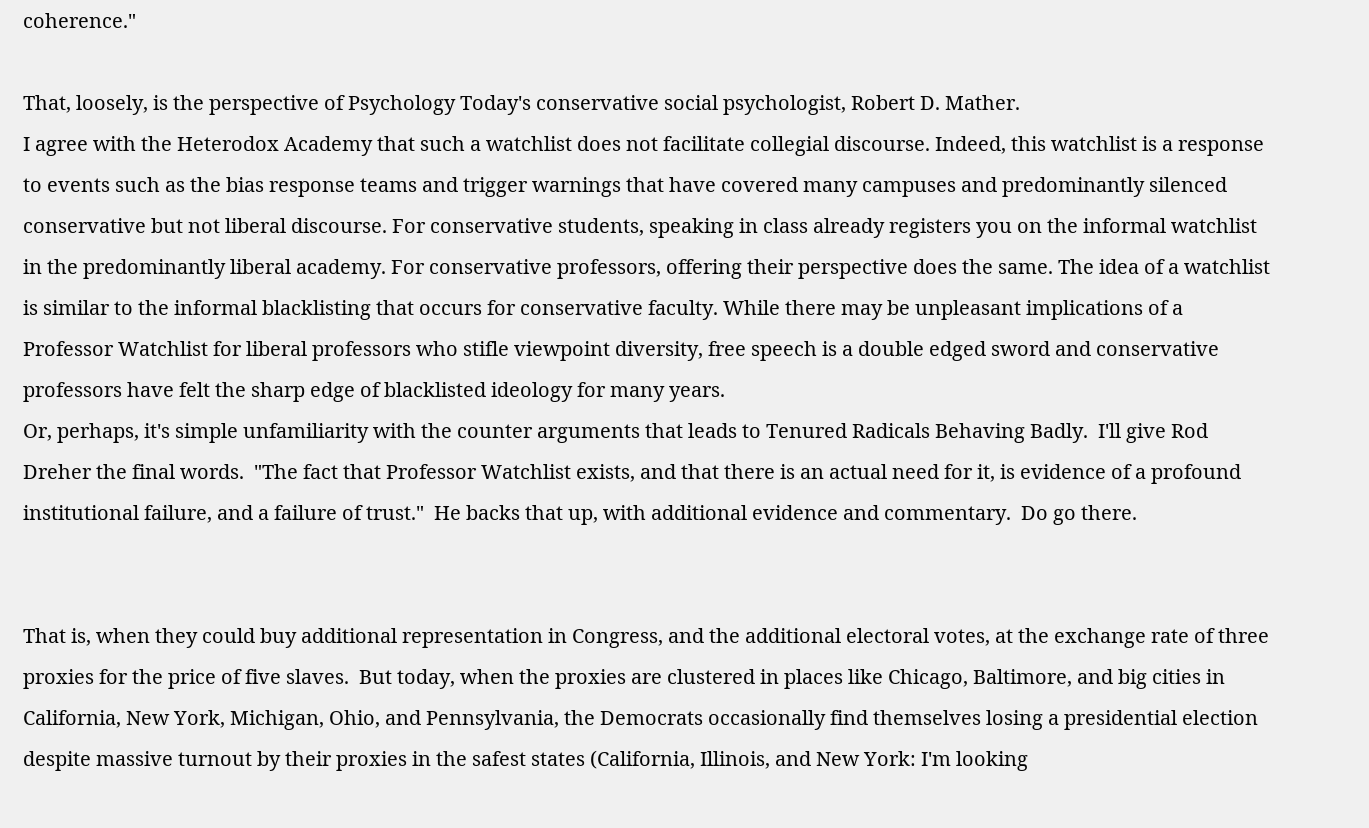coherence."

That, loosely, is the perspective of Psychology Today's conservative social psychologist, Robert D. Mather.
I agree with the Heterodox Academy that such a watchlist does not facilitate collegial discourse. Indeed, this watchlist is a response to events such as the bias response teams and trigger warnings that have covered many campuses and predominantly silenced conservative but not liberal discourse. For conservative students, speaking in class already registers you on the informal watchlist in the predominantly liberal academy. For conservative professors, offering their perspective does the same. The idea of a watchlist is similar to the informal blacklisting that occurs for conservative faculty. While there may be unpleasant implications of a Professor Watchlist for liberal professors who stifle viewpoint diversity, free speech is a double edged sword and conservative professors have felt the sharp edge of blacklisted ideology for many years.
Or, perhaps, it's simple unfamiliarity with the counter arguments that leads to Tenured Radicals Behaving Badly.  I'll give Rod Dreher the final words.  "The fact that Professor Watchlist exists, and that there is an actual need for it, is evidence of a profound institutional failure, and a failure of trust."  He backs that up, with additional evidence and commentary.  Do go there.


That is, when they could buy additional representation in Congress, and the additional electoral votes, at the exchange rate of three proxies for the price of five slaves.  But today, when the proxies are clustered in places like Chicago, Baltimore, and big cities in California, New York, Michigan, Ohio, and Pennsylvania, the Democrats occasionally find themselves losing a presidential election despite massive turnout by their proxies in the safest states (California, Illinois, and New York: I'm looking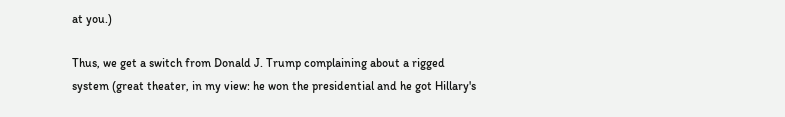at you.)

Thus, we get a switch from Donald J. Trump complaining about a rigged system (great theater, in my view: he won the presidential and he got Hillary's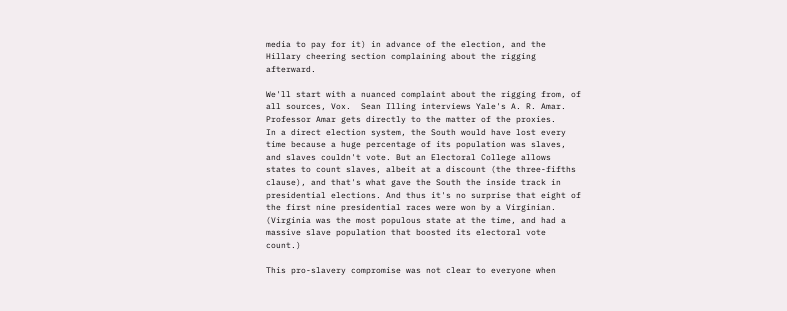media to pay for it) in advance of the election, and the Hillary cheering section complaining about the rigging afterward.

We'll start with a nuanced complaint about the rigging from, of all sources, Vox.  Sean Illing interviews Yale's A. R. Amar.  Professor Amar gets directly to the matter of the proxies.
In a direct election system, the South would have lost every time because a huge percentage of its population was slaves, and slaves couldn't vote. But an Electoral College allows states to count slaves, albeit at a discount (the three-fifths clause), and that's what gave the South the inside track in presidential elections. And thus it's no surprise that eight of the first nine presidential races were won by a Virginian. (Virginia was the most populous state at the time, and had a massive slave population that boosted its electoral vote count.)

This pro-slavery compromise was not clear to everyone when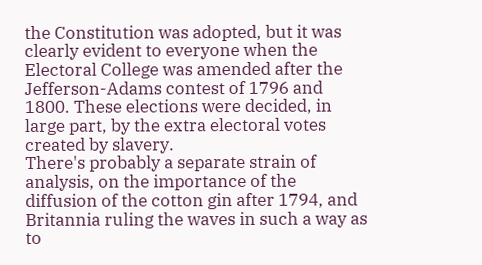the Constitution was adopted, but it was clearly evident to everyone when the Electoral College was amended after the Jefferson-Adams contest of 1796 and 1800. These elections were decided, in large part, by the extra electoral votes created by slavery.
There's probably a separate strain of analysis, on the importance of the diffusion of the cotton gin after 1794, and Britannia ruling the waves in such a way as to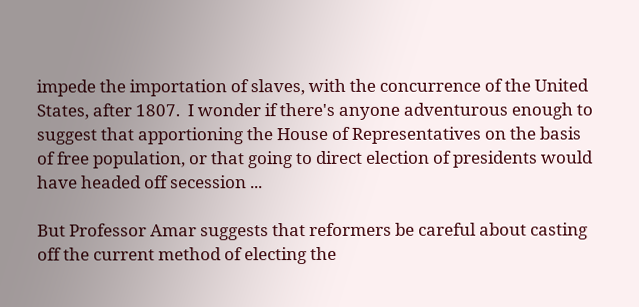impede the importation of slaves, with the concurrence of the United States, after 1807.  I wonder if there's anyone adventurous enough to suggest that apportioning the House of Representatives on the basis of free population, or that going to direct election of presidents would have headed off secession ...

But Professor Amar suggests that reformers be careful about casting off the current method of electing the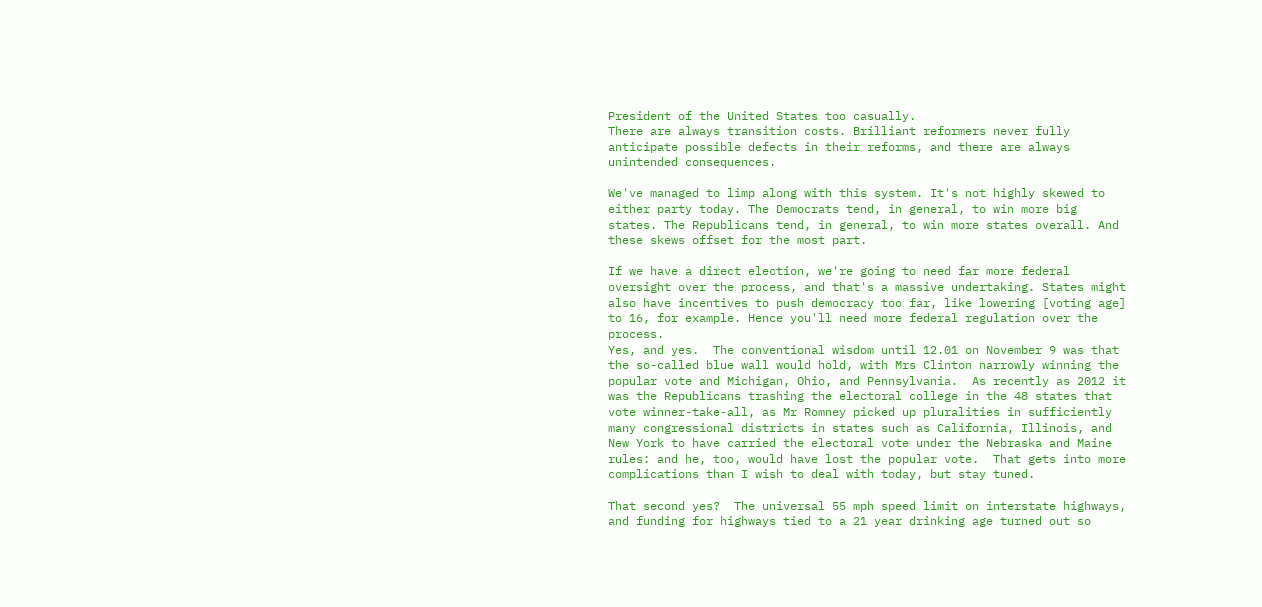President of the United States too casually.
There are always transition costs. Brilliant reformers never fully anticipate possible defects in their reforms, and there are always unintended consequences.

We've managed to limp along with this system. It's not highly skewed to either party today. The Democrats tend, in general, to win more big states. The Republicans tend, in general, to win more states overall. And these skews offset for the most part.

If we have a direct election, we're going to need far more federal oversight over the process, and that's a massive undertaking. States might also have incentives to push democracy too far, like lowering [voting age] to 16, for example. Hence you'll need more federal regulation over the process.
Yes, and yes.  The conventional wisdom until 12.01 on November 9 was that the so-called blue wall would hold, with Mrs Clinton narrowly winning the popular vote and Michigan, Ohio, and Pennsylvania.  As recently as 2012 it was the Republicans trashing the electoral college in the 48 states that vote winner-take-all, as Mr Romney picked up pluralities in sufficiently many congressional districts in states such as California, Illinois, and New York to have carried the electoral vote under the Nebraska and Maine rules: and he, too, would have lost the popular vote.  That gets into more complications than I wish to deal with today, but stay tuned.

That second yes?  The universal 55 mph speed limit on interstate highways, and funding for highways tied to a 21 year drinking age turned out so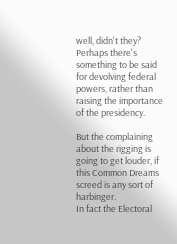well, didn't they?  Perhaps there's something to be said for devolving federal powers, rather than raising the importance of the presidency.

But the complaining about the rigging is going to get louder, if this Common Dreams screed is any sort of harbinger.
In fact the Electoral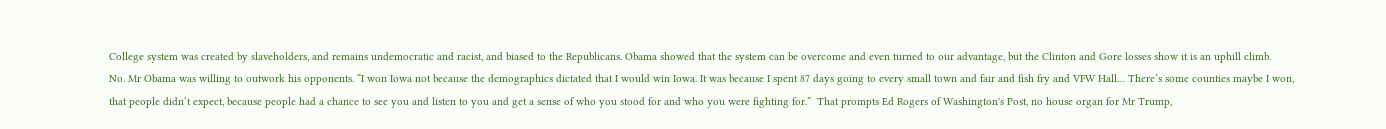College system was created by slaveholders, and remains undemocratic and racist, and biased to the Republicans. Obama showed that the system can be overcome and even turned to our advantage, but the Clinton and Gore losses show it is an uphill climb.
No. Mr Obama was willing to outwork his opponents. “I won Iowa not because the demographics dictated that I would win Iowa. It was because I spent 87 days going to every small town and fair and fish fry and VFW Hall… There’s some counties maybe I won, that people didn’t expect, because people had a chance to see you and listen to you and get a sense of who you stood for and who you were fighting for.”  That prompts Ed Rogers of Washington's Post, no house organ for Mr Trump,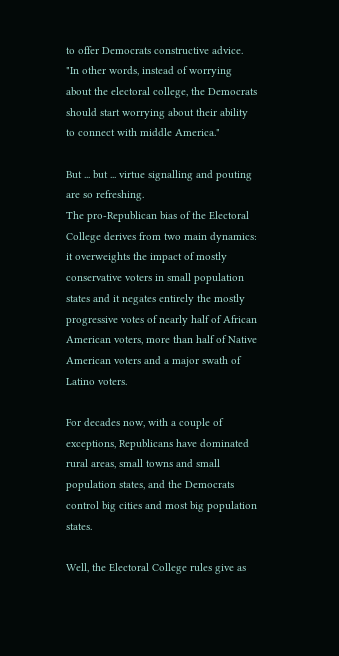to offer Democrats constructive advice.  "In other words, instead of worrying about the electoral college, the Democrats should start worrying about their ability to connect with middle America."

But ... but ... virtue signalling and pouting are so refreshing.
The pro-Republican bias of the Electoral College derives from two main dynamics: it overweights the impact of mostly conservative voters in small population states and it negates entirely the mostly progressive votes of nearly half of African American voters, more than half of Native American voters and a major swath of Latino voters.

For decades now, with a couple of exceptions, Republicans have dominated rural areas, small towns and small population states, and the Democrats control big cities and most big population states.

Well, the Electoral College rules give as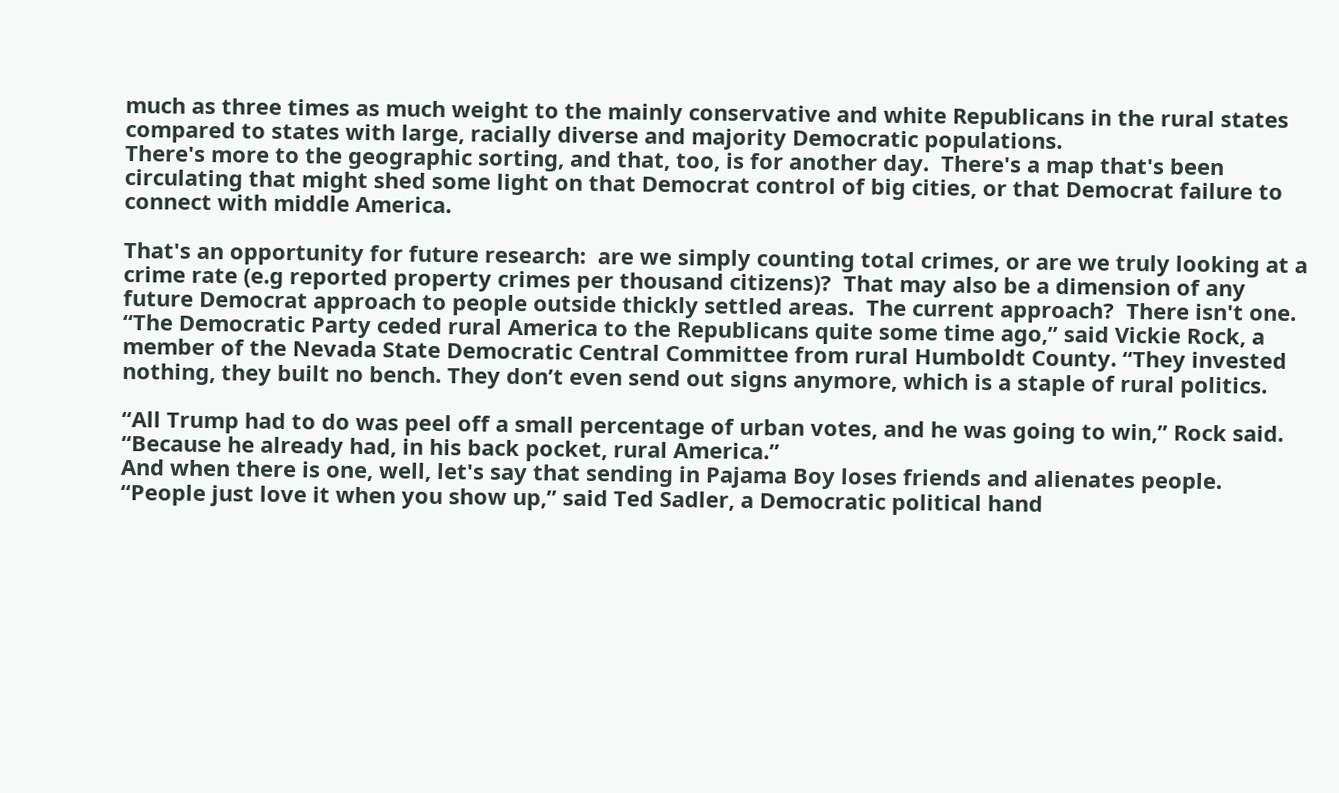much as three times as much weight to the mainly conservative and white Republicans in the rural states compared to states with large, racially diverse and majority Democratic populations.
There's more to the geographic sorting, and that, too, is for another day.  There's a map that's been circulating that might shed some light on that Democrat control of big cities, or that Democrat failure to connect with middle America.

That's an opportunity for future research:  are we simply counting total crimes, or are we truly looking at a crime rate (e.g reported property crimes per thousand citizens)?  That may also be a dimension of any future Democrat approach to people outside thickly settled areas.  The current approach?  There isn't one.
“The Democratic Party ceded rural America to the Republicans quite some time ago,” said Vickie Rock, a member of the Nevada State Democratic Central Committee from rural Humboldt County. “They invested nothing, they built no bench. They don’t even send out signs anymore, which is a staple of rural politics.

“All Trump had to do was peel off a small percentage of urban votes, and he was going to win,” Rock said. “Because he already had, in his back pocket, rural America.”
And when there is one, well, let's say that sending in Pajama Boy loses friends and alienates people.
“People just love it when you show up,” said Ted Sadler, a Democratic political hand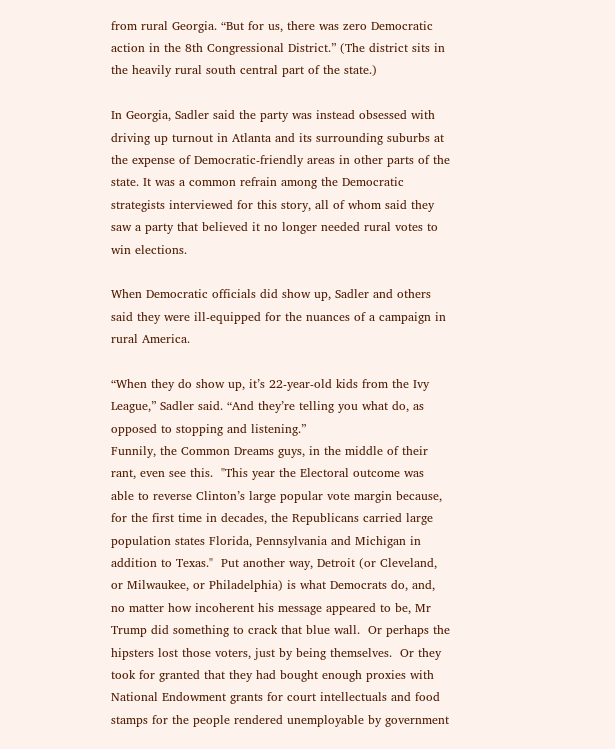from rural Georgia. “But for us, there was zero Democratic action in the 8th Congressional District.” (The district sits in the heavily rural south central part of the state.)

In Georgia, Sadler said the party was instead obsessed with driving up turnout in Atlanta and its surrounding suburbs at the expense of Democratic-friendly areas in other parts of the state. It was a common refrain among the Democratic strategists interviewed for this story, all of whom said they saw a party that believed it no longer needed rural votes to win elections.

When Democratic officials did show up, Sadler and others said they were ill-equipped for the nuances of a campaign in rural America.

“When they do show up, it’s 22-year-old kids from the Ivy League,” Sadler said. “And they’re telling you what do, as opposed to stopping and listening.”
Funnily, the Common Dreams guys, in the middle of their rant, even see this.  "This year the Electoral outcome was able to reverse Clinton’s large popular vote margin because, for the first time in decades, the Republicans carried large population states Florida, Pennsylvania and Michigan in addition to Texas."  Put another way, Detroit (or Cleveland, or Milwaukee, or Philadelphia) is what Democrats do, and, no matter how incoherent his message appeared to be, Mr Trump did something to crack that blue wall.  Or perhaps the hipsters lost those voters, just by being themselves.  Or they took for granted that they had bought enough proxies with National Endowment grants for court intellectuals and food stamps for the people rendered unemployable by government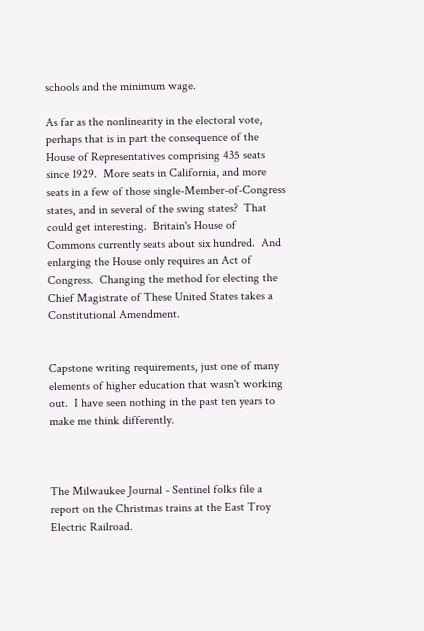schools and the minimum wage.

As far as the nonlinearity in the electoral vote, perhaps that is in part the consequence of the House of Representatives comprising 435 seats since 1929.  More seats in California, and more seats in a few of those single-Member-of-Congress states, and in several of the swing states?  That could get interesting.  Britain's House of Commons currently seats about six hundred.  And enlarging the House only requires an Act of Congress.  Changing the method for electing the Chief Magistrate of These United States takes a Constitutional Amendment.


Capstone writing requirements, just one of many elements of higher education that wasn't working out.  I have seen nothing in the past ten years to make me think differently.



The Milwaukee Journal - Sentinel folks file a report on the Christmas trains at the East Troy Electric Railroad.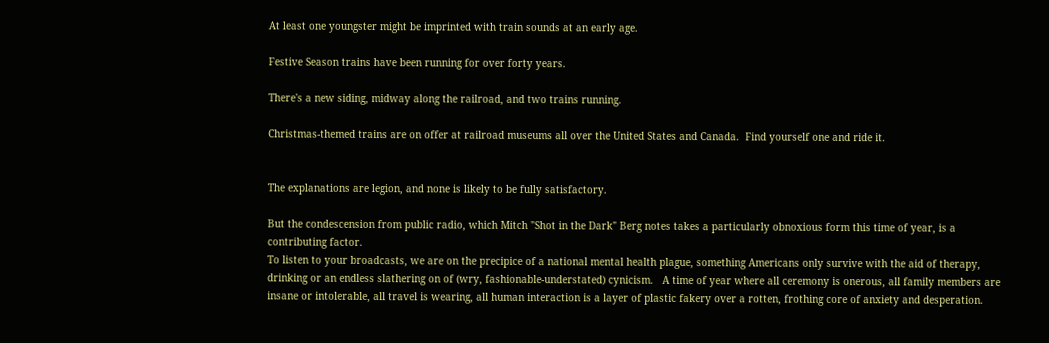At least one youngster might be imprinted with train sounds at an early age.

Festive Season trains have been running for over forty years.

There's a new siding, midway along the railroad, and two trains running.

Christmas-themed trains are on offer at railroad museums all over the United States and Canada.  Find yourself one and ride it.


The explanations are legion, and none is likely to be fully satisfactory.

But the condescension from public radio, which Mitch "Shot in the Dark" Berg notes takes a particularly obnoxious form this time of year, is a contributing factor.
To listen to your broadcasts, we are on the precipice of a national mental health plague, something Americans only survive with the aid of therapy, drinking or an endless slathering on of (wry, fashionable-understated) cynicism.   A time of year where all ceremony is onerous, all family members are insane or intolerable, all travel is wearing, all human interaction is a layer of plastic fakery over a rotten, frothing core of anxiety and desperation.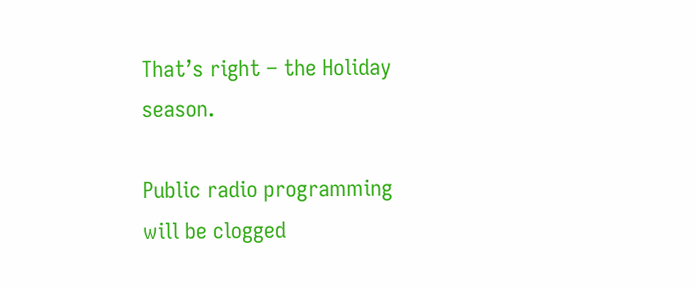That’s right – the Holiday season.

Public radio programming will be clogged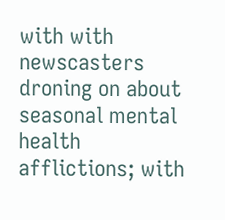with with newscasters droning on about seasonal mental health afflictions; with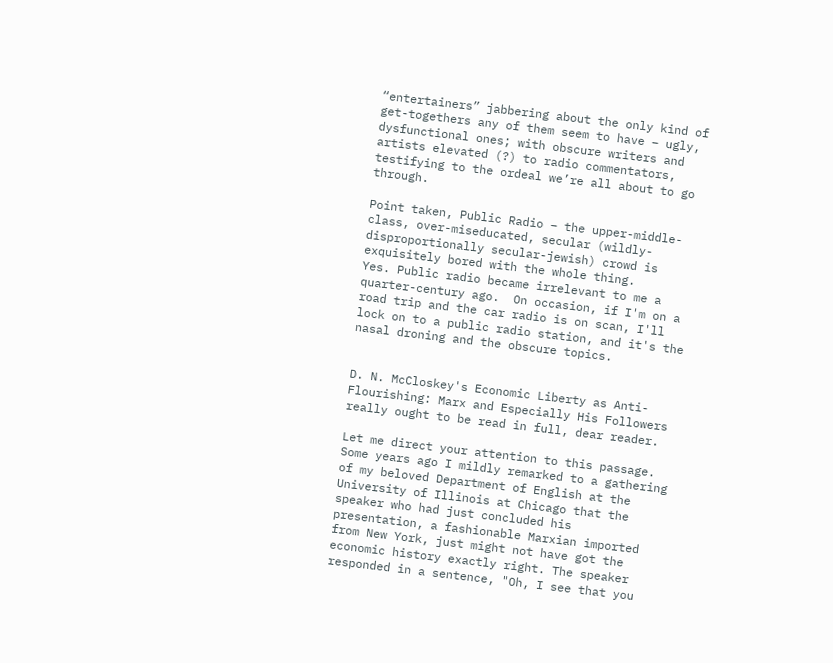“entertainers” jabbering about the only kind of get-togethers any of them seem to have – ugly, dysfunctional ones; with obscure writers and artists elevated (?) to radio commentators, testifying to the ordeal we’re all about to go through.

Point taken, Public Radio – the upper-middle-class, over-miseducated, secular (wildly-disproportionally secular-jewish) crowd is exquisitely bored with the whole thing.
Yes. Public radio became irrelevant to me a quarter-century ago.  On occasion, if I'm on a road trip and the car radio is on scan, I'll lock on to a public radio station, and it's the nasal droning and the obscure topics.


D. N. McCloskey's Economic Liberty as Anti-Flourishing: Marx and Especially His Followers really ought to be read in full, dear reader.

Let me direct your attention to this passage.
Some years ago I mildly remarked to a gathering of my beloved Department of English at the University of Illinois at Chicago that the speaker who had just concluded his presentation, a fashionable Marxian imported from New York, just might not have got the economic history exactly right. The speaker responded in a sentence, "Oh, I see that you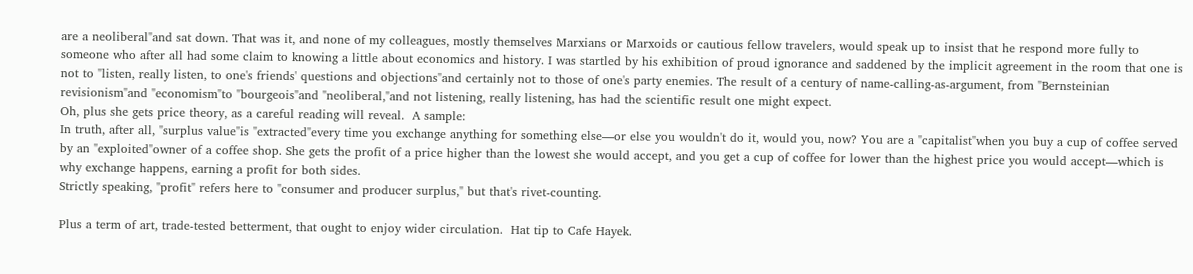are a neoliberal"and sat down. That was it, and none of my colleagues, mostly themselves Marxians or Marxoids or cautious fellow travelers, would speak up to insist that he respond more fully to someone who after all had some claim to knowing a little about economics and history. I was startled by his exhibition of proud ignorance and saddened by the implicit agreement in the room that one is not to "listen, really listen, to one's friends' questions and objections"and certainly not to those of one's party enemies. The result of a century of name-calling-as-argument, from "Bernsteinian revisionism"and "economism"to "bourgeois"and "neoliberal,"and not listening, really listening, has had the scientific result one might expect.
Oh, plus she gets price theory, as a careful reading will reveal.  A sample:
In truth, after all, "surplus value"is "extracted"every time you exchange anything for something else—or else you wouldn't do it, would you, now? You are a "capitalist"when you buy a cup of coffee served by an "exploited"owner of a coffee shop. She gets the profit of a price higher than the lowest she would accept, and you get a cup of coffee for lower than the highest price you would accept—which is why exchange happens, earning a profit for both sides.
Strictly speaking, "profit" refers here to "consumer and producer surplus," but that's rivet-counting.

Plus a term of art, trade-tested betterment, that ought to enjoy wider circulation.  Hat tip to Cafe Hayek.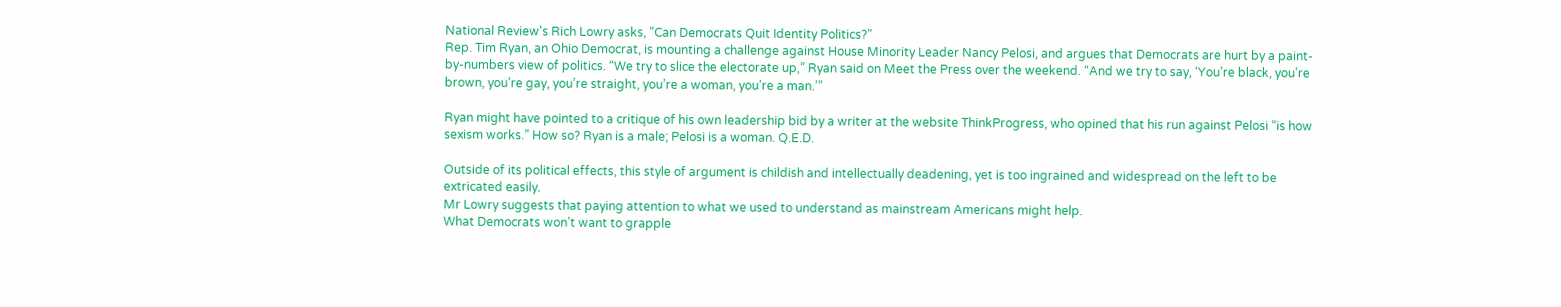National Review's Rich Lowry asks, "Can Democrats Quit Identity Politics?"
Rep. Tim Ryan, an Ohio Democrat, is mounting a challenge against House Minority Leader Nancy Pelosi, and argues that Democrats are hurt by a paint-by-numbers view of politics. “We try to slice the electorate up,” Ryan said on Meet the Press over the weekend. “And we try to say, ‘You’re black, you’re brown, you’re gay, you’re straight, you’re a woman, you’re a man.’”

Ryan might have pointed to a critique of his own leadership bid by a writer at the website ThinkProgress, who opined that his run against Pelosi “is how sexism works.” How so? Ryan is a male; Pelosi is a woman. Q.E.D.

Outside of its political effects, this style of argument is childish and intellectually deadening, yet is too ingrained and widespread on the left to be extricated easily.
Mr Lowry suggests that paying attention to what we used to understand as mainstream Americans might help.
What Democrats won’t want to grapple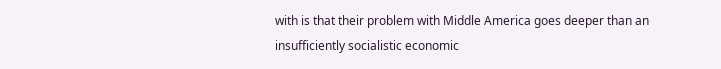with is that their problem with Middle America goes deeper than an insufficiently socialistic economic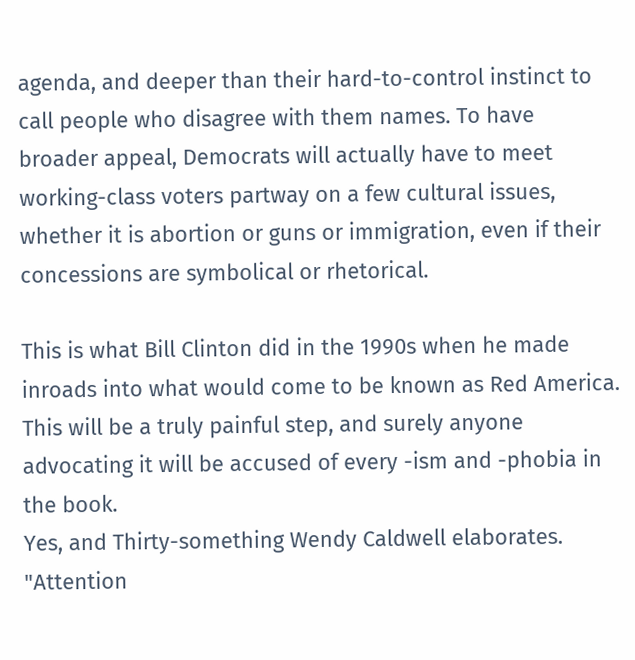agenda, and deeper than their hard-to-control instinct to call people who disagree with them names. To have broader appeal, Democrats will actually have to meet working-class voters partway on a few cultural issues, whether it is abortion or guns or immigration, even if their concessions are symbolical or rhetorical.

This is what Bill Clinton did in the 1990s when he made inroads into what would come to be known as Red America. This will be a truly painful step, and surely anyone advocating it will be accused of every -ism and -phobia in the book.
Yes, and Thirty-something Wendy Caldwell elaborates.  "Attention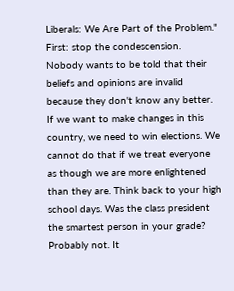Liberals: We Are Part of the Problem."  First: stop the condescension.
Nobody wants to be told that their beliefs and opinions are invalid because they don't know any better. If we want to make changes in this country, we need to win elections. We cannot do that if we treat everyone as though we are more enlightened than they are. Think back to your high school days. Was the class president the smartest person in your grade? Probably not. It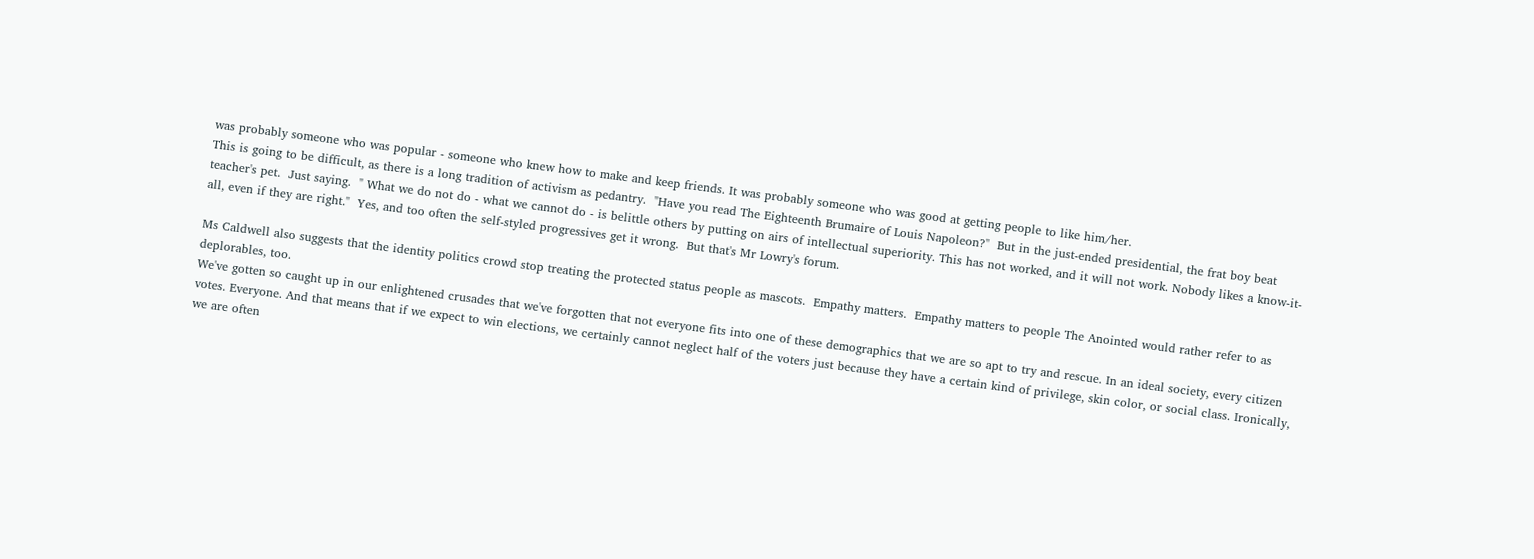was probably someone who was popular - someone who knew how to make and keep friends. It was probably someone who was good at getting people to like him/her.
This is going to be difficult, as there is a long tradition of activism as pedantry.  "Have you read The Eighteenth Brumaire of Louis Napoleon?"  But in the just-ended presidential, the frat boy beat teacher's pet.  Just saying.  " What we do not do - what we cannot do - is belittle others by putting on airs of intellectual superiority. This has not worked, and it will not work. Nobody likes a know-it-all, even if they are right."  Yes, and too often the self-styled progressives get it wrong.  But that's Mr Lowry's forum.

Ms Caldwell also suggests that the identity politics crowd stop treating the protected status people as mascots.  Empathy matters.  Empathy matters to people The Anointed would rather refer to as deplorables, too.
We've gotten so caught up in our enlightened crusades that we've forgotten that not everyone fits into one of these demographics that we are so apt to try and rescue. In an ideal society, every citizen votes. Everyone. And that means that if we expect to win elections, we certainly cannot neglect half of the voters just because they have a certain kind of privilege, skin color, or social class. Ironically, we are often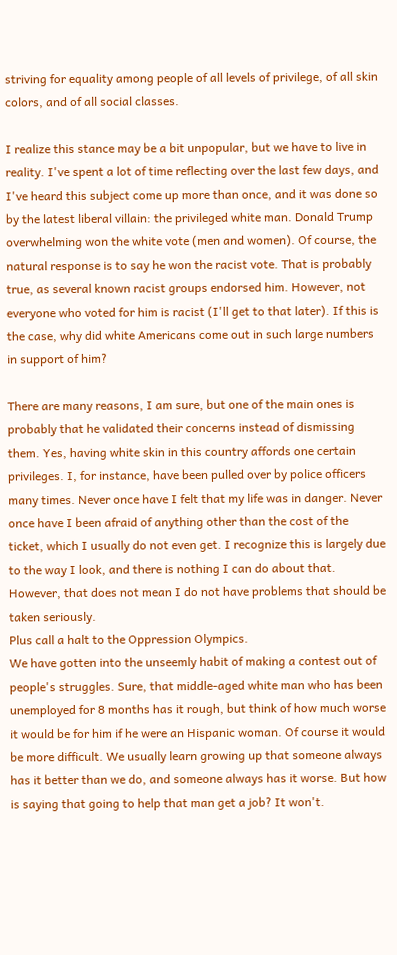striving for equality among people of all levels of privilege, of all skin colors, and of all social classes.

I realize this stance may be a bit unpopular, but we have to live in reality. I've spent a lot of time reflecting over the last few days, and I've heard this subject come up more than once, and it was done so by the latest liberal villain: the privileged white man. Donald Trump overwhelming won the white vote (men and women). Of course, the natural response is to say he won the racist vote. That is probably true, as several known racist groups endorsed him. However, not everyone who voted for him is racist (I'll get to that later). If this is the case, why did white Americans come out in such large numbers in support of him?

There are many reasons, I am sure, but one of the main ones is probably that he validated their concerns instead of dismissing them. Yes, having white skin in this country affords one certain privileges. I, for instance, have been pulled over by police officers many times. Never once have I felt that my life was in danger. Never once have I been afraid of anything other than the cost of the ticket, which I usually do not even get. I recognize this is largely due to the way I look, and there is nothing I can do about that. However, that does not mean I do not have problems that should be taken seriously.
Plus call a halt to the Oppression Olympics.
We have gotten into the unseemly habit of making a contest out of people's struggles. Sure, that middle-aged white man who has been unemployed for 8 months has it rough, but think of how much worse it would be for him if he were an Hispanic woman. Of course it would be more difficult. We usually learn growing up that someone always has it better than we do, and someone always has it worse. But how is saying that going to help that man get a job? It won't.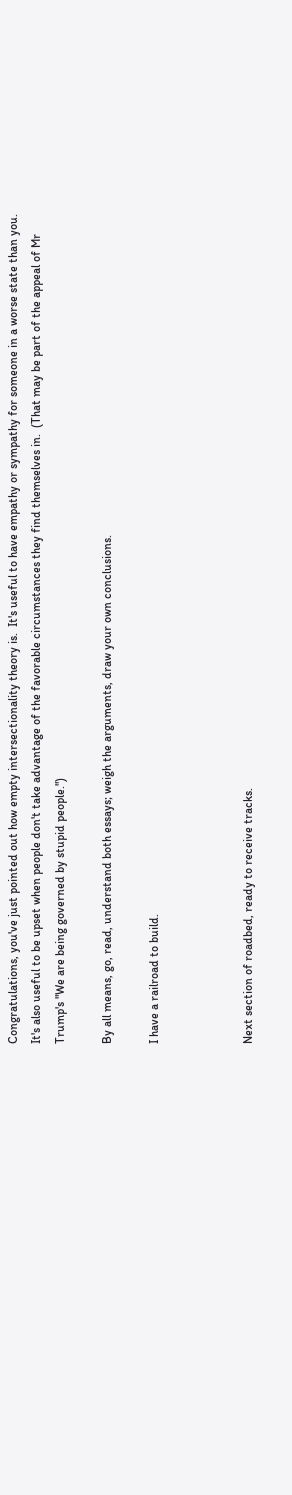Congratulations, you've just pointed out how empty intersectionality theory is.  It's useful to have empathy or sympathy for someone in a worse state than you.  It's also useful to be upset when people don't take advantage of the favorable circumstances they find themselves in.  (That may be part of the appeal of Mr Trump's "We are being governed by stupid people.")

By all means, go, read, understand both essays; weigh the arguments, draw your own conclusions.

I have a railroad to build.



Next section of roadbed, ready to receive tracks.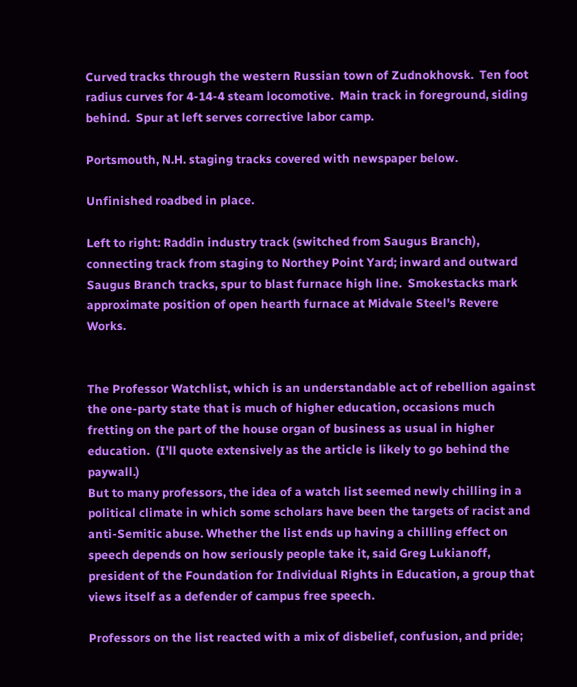Curved tracks through the western Russian town of Zudnokhovsk.  Ten foot radius curves for 4-14-4 steam locomotive.  Main track in foreground, siding behind.  Spur at left serves corrective labor camp.

Portsmouth, N.H. staging tracks covered with newspaper below.

Unfinished roadbed in place.

Left to right: Raddin industry track (switched from Saugus Branch), connecting track from staging to Northey Point Yard; inward and outward Saugus Branch tracks, spur to blast furnace high line.  Smokestacks mark approximate position of open hearth furnace at Midvale Steel's Revere Works.


The Professor Watchlist, which is an understandable act of rebellion against the one-party state that is much of higher education, occasions much fretting on the part of the house organ of business as usual in higher education.  (I'll quote extensively as the article is likely to go behind the paywall.)
But to many professors, the idea of a watch list seemed newly chilling in a political climate in which some scholars have been the targets of racist and anti-Semitic abuse. Whether the list ends up having a chilling effect on speech depends on how seriously people take it, said Greg Lukianoff, president of the Foundation for Individual Rights in Education, a group that views itself as a defender of campus free speech.

Professors on the list reacted with a mix of disbelief, confusion, and pride;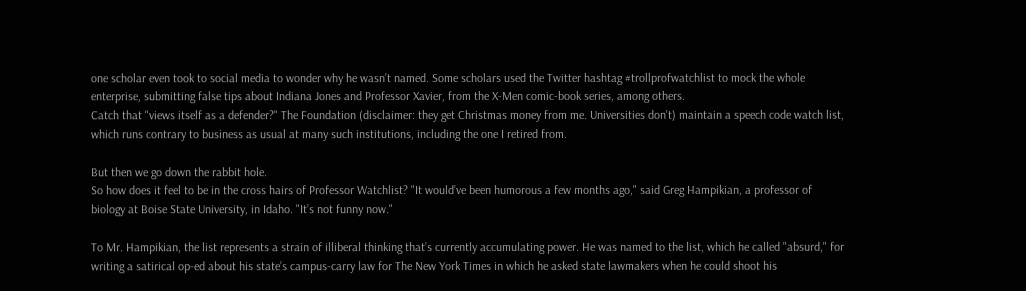one scholar even took to social media to wonder why he wasn’t named. Some scholars used the Twitter hashtag #trollprofwatchlist to mock the whole enterprise, submitting false tips about Indiana Jones and Professor Xavier, from the X-Men comic-book series, among others.
Catch that "views itself as a defender?" The Foundation (disclaimer: they get Christmas money from me. Universities don't) maintain a speech code watch list, which runs contrary to business as usual at many such institutions, including the one I retired from.

But then we go down the rabbit hole.
So how does it feel to be in the cross hairs of Professor Watchlist? "It would’ve been humorous a few months ago," said Greg Hampikian, a professor of biology at Boise State University, in Idaho. "It’s not funny now."

To Mr. Hampikian, the list represents a strain of illiberal thinking that’s currently accumulating power. He was named to the list, which he called "absurd," for writing a satirical op-ed about his state’s campus-carry law for The New York Times in which he asked state lawmakers when he could shoot his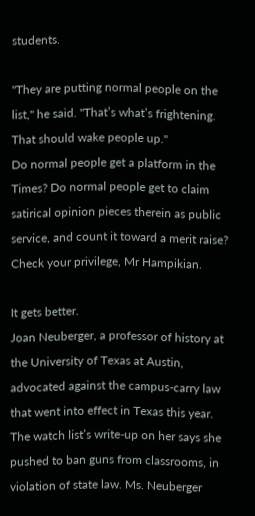students.

"They are putting normal people on the list," he said. "That’s what’s frightening. That should wake people up."
Do normal people get a platform in the Times? Do normal people get to claim satirical opinion pieces therein as public service, and count it toward a merit raise?  Check your privilege, Mr Hampikian.

It gets better.
Joan Neuberger, a professor of history at the University of Texas at Austin, advocated against the campus-carry law that went into effect in Texas this year. The watch list’s write-up on her says she pushed to ban guns from classrooms, in violation of state law. Ms. Neuberger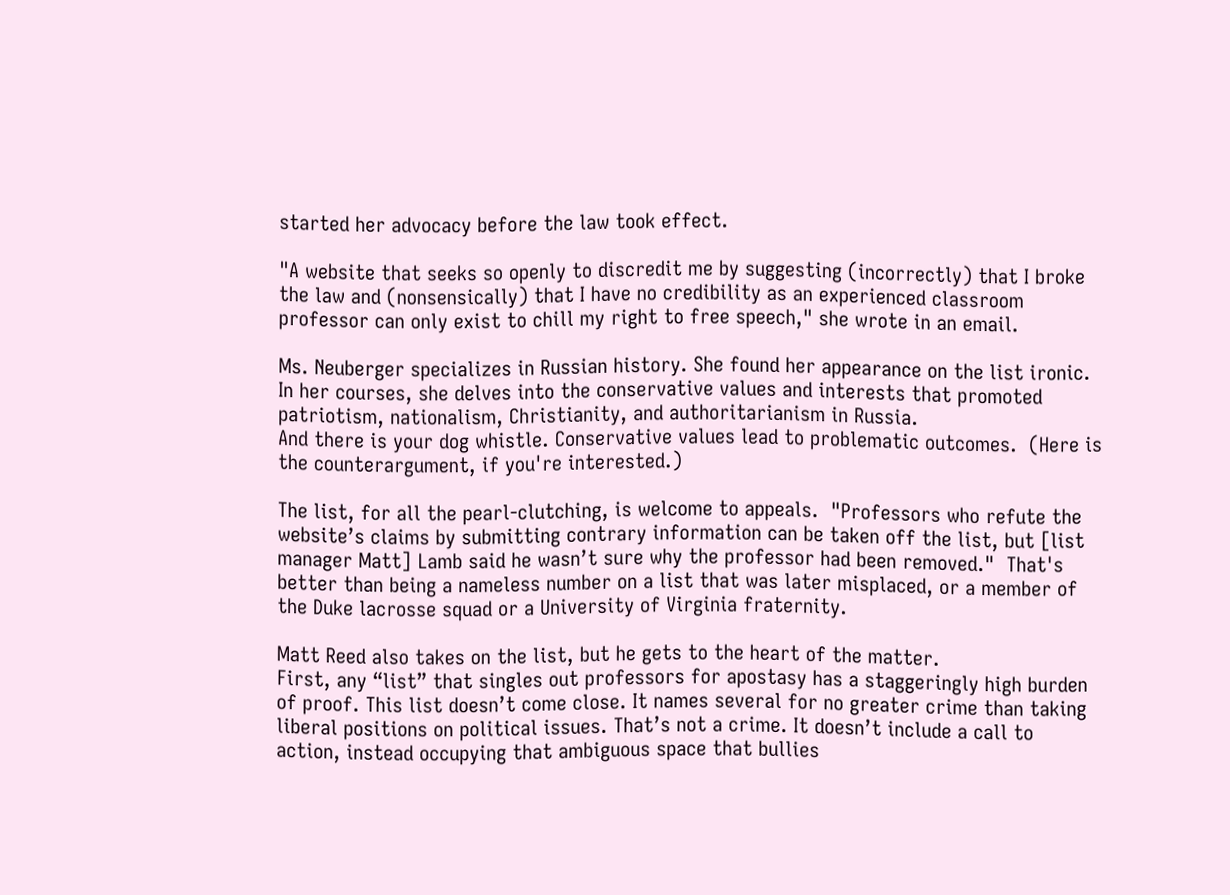started her advocacy before the law took effect.

"A website that seeks so openly to discredit me by suggesting (incorrectly) that I broke the law and (nonsensically) that I have no credibility as an experienced classroom professor can only exist to chill my right to free speech," she wrote in an email.

Ms. Neuberger specializes in Russian history. She found her appearance on the list ironic. In her courses, she delves into the conservative values and interests that promoted patriotism, nationalism, Christianity, and authoritarianism in Russia.
And there is your dog whistle. Conservative values lead to problematic outcomes.  (Here is the counterargument, if you're interested.)

The list, for all the pearl-clutching, is welcome to appeals.  "Professors who refute the website’s claims by submitting contrary information can be taken off the list, but [list manager Matt] Lamb said he wasn’t sure why the professor had been removed."  That's better than being a nameless number on a list that was later misplaced, or a member of the Duke lacrosse squad or a University of Virginia fraternity.

Matt Reed also takes on the list, but he gets to the heart of the matter.
First, any “list” that singles out professors for apostasy has a staggeringly high burden of proof. This list doesn’t come close. It names several for no greater crime than taking liberal positions on political issues. That’s not a crime. It doesn’t include a call to action, instead occupying that ambiguous space that bullies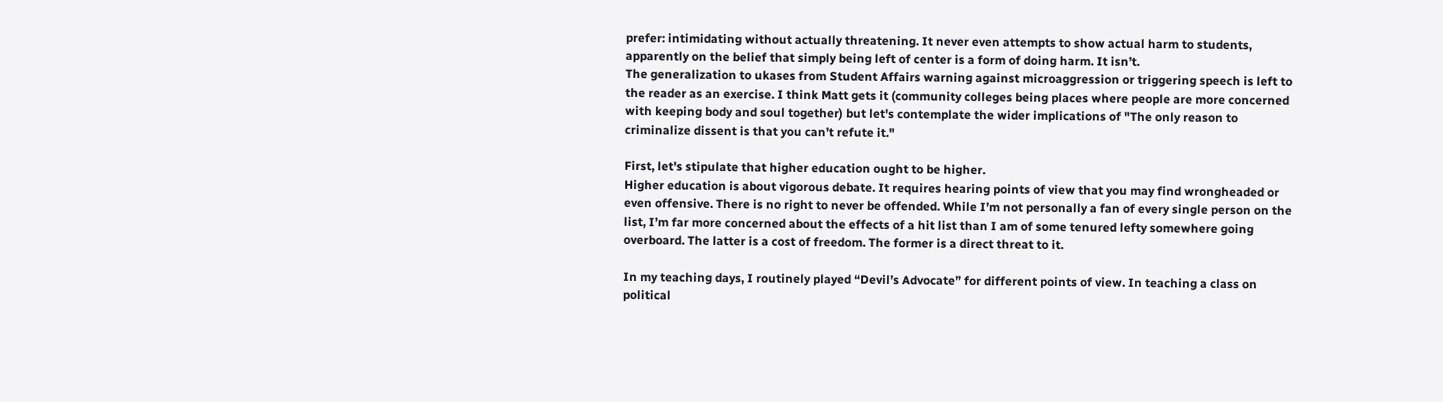prefer: intimidating without actually threatening. It never even attempts to show actual harm to students, apparently on the belief that simply being left of center is a form of doing harm. It isn’t.
The generalization to ukases from Student Affairs warning against microaggression or triggering speech is left to the reader as an exercise. I think Matt gets it (community colleges being places where people are more concerned with keeping body and soul together) but let's contemplate the wider implications of "The only reason to criminalize dissent is that you can’t refute it."

First, let's stipulate that higher education ought to be higher.
Higher education is about vigorous debate. It requires hearing points of view that you may find wrongheaded or even offensive. There is no right to never be offended. While I’m not personally a fan of every single person on the list, I’m far more concerned about the effects of a hit list than I am of some tenured lefty somewhere going overboard. The latter is a cost of freedom. The former is a direct threat to it.

In my teaching days, I routinely played “Devil’s Advocate” for different points of view. In teaching a class on political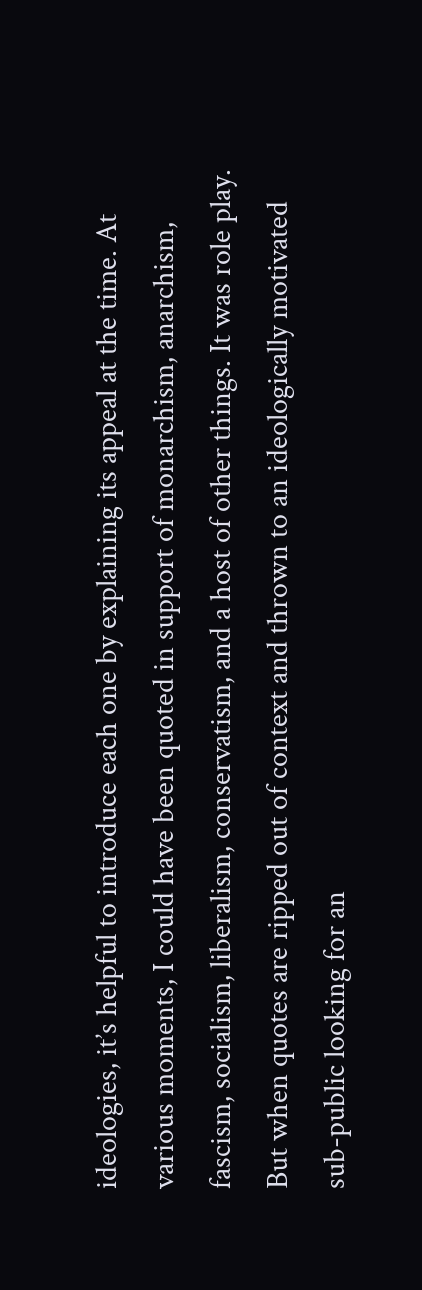ideologies, it’s helpful to introduce each one by explaining its appeal at the time. At various moments, I could have been quoted in support of monarchism, anarchism, fascism, socialism, liberalism, conservatism, and a host of other things. It was role play. But when quotes are ripped out of context and thrown to an ideologically motivated sub-public looking for an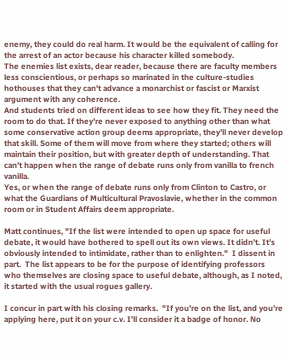enemy, they could do real harm. It would be the equivalent of calling for the arrest of an actor because his character killed somebody.
The enemies list exists, dear reader, because there are faculty members less conscientious, or perhaps so marinated in the culture-studies hothouses that they can't advance a monarchist or fascist or Marxist argument with any coherence.
And students tried on different ideas to see how they fit. They need the room to do that. If they’re never exposed to anything other than what some conservative action group deems appropriate, they’ll never develop that skill. Some of them will move from where they started; others will maintain their position, but with greater depth of understanding. That can’t happen when the range of debate runs only from vanilla to french vanilla.
Yes, or when the range of debate runs only from Clinton to Castro, or what the Guardians of Multicultural Pravoslavie, whether in the common room or in Student Affairs deem appropriate.

Matt continues, "If the list were intended to open up space for useful debate, it would have bothered to spell out its own views. It didn’t. It’s obviously intended to intimidate, rather than to enlighten."  I dissent in part.  The list appears to be for the purpose of identifying professors who themselves are closing space to useful debate, although, as I noted, it started with the usual rogues gallery.

I concur in part with his closing remarks.  "If you’re on the list, and you’re applying here, put it on your c.v. I’ll consider it a badge of honor. No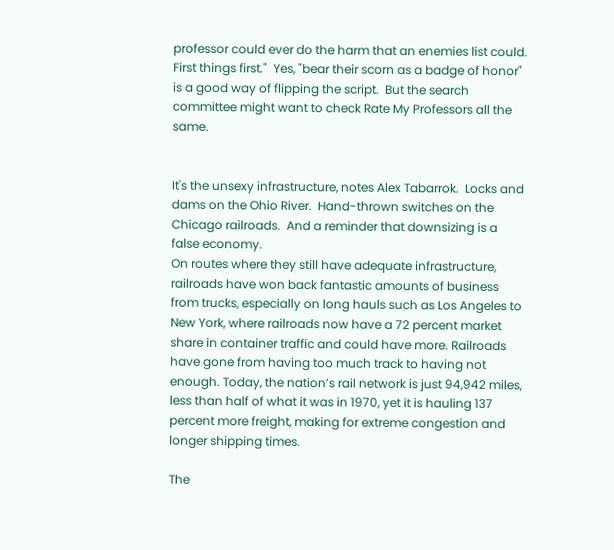professor could ever do the harm that an enemies list could. First things first."  Yes, "bear their scorn as a badge of honor" is a good way of flipping the script.  But the search committee might want to check Rate My Professors all the same.


It's the unsexy infrastructure, notes Alex Tabarrok.  Locks and dams on the Ohio River.  Hand-thrown switches on the Chicago railroads.  And a reminder that downsizing is a false economy.
On routes where they still have adequate infrastructure, railroads have won back fantastic amounts of business from trucks, especially on long hauls such as Los Angeles to New York, where railroads now have a 72 percent market share in container traffic and could have more. Railroads have gone from having too much track to having not enough. Today, the nation’s rail network is just 94,942 miles, less than half of what it was in 1970, yet it is hauling 137 percent more freight, making for extreme congestion and longer shipping times.

The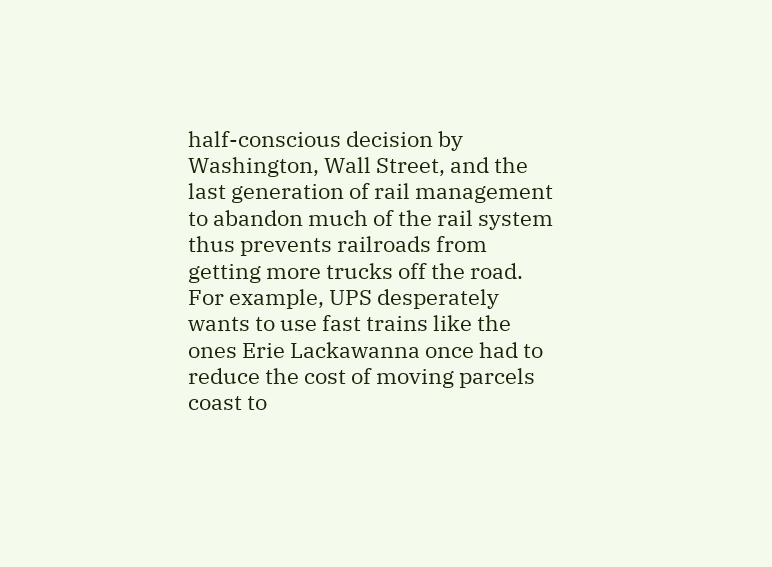half-conscious decision by Washington, Wall Street, and the last generation of rail management to abandon much of the rail system thus prevents railroads from getting more trucks off the road. For example, UPS desperately wants to use fast trains like the ones Erie Lackawanna once had to reduce the cost of moving parcels coast to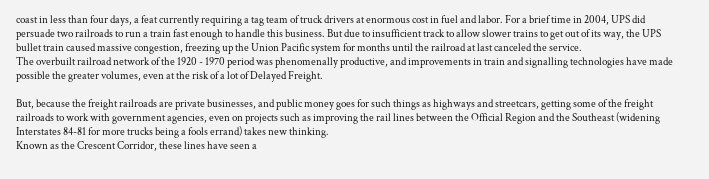coast in less than four days, a feat currently requiring a tag team of truck drivers at enormous cost in fuel and labor. For a brief time in 2004, UPS did persuade two railroads to run a train fast enough to handle this business. But due to insufficient track to allow slower trains to get out of its way, the UPS bullet train caused massive congestion, freezing up the Union Pacific system for months until the railroad at last canceled the service.
The overbuilt railroad network of the 1920 - 1970 period was phenomenally productive, and improvements in train and signalling technologies have made possible the greater volumes, even at the risk of a lot of Delayed Freight.

But, because the freight railroads are private businesses, and public money goes for such things as highways and streetcars, getting some of the freight railroads to work with government agencies, even on projects such as improving the rail lines between the Official Region and the Southeast (widening Interstates 84-81 for more trucks being a fools errand) takes new thinking.
Known as the Crescent Corridor, these lines have seen a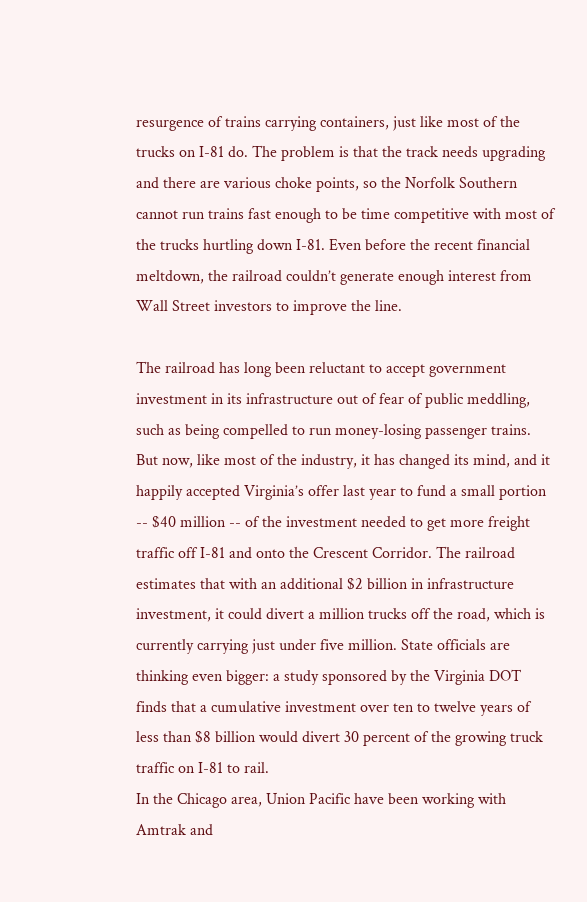resurgence of trains carrying containers, just like most of the trucks on I-81 do. The problem is that the track needs upgrading and there are various choke points, so the Norfolk Southern cannot run trains fast enough to be time competitive with most of the trucks hurtling down I-81. Even before the recent financial meltdown, the railroad couldn’t generate enough interest from Wall Street investors to improve the line.

The railroad has long been reluctant to accept government investment in its infrastructure out of fear of public meddling, such as being compelled to run money-losing passenger trains. But now, like most of the industry, it has changed its mind, and it happily accepted Virginia’s offer last year to fund a small portion -- $40 million -- of the investment needed to get more freight traffic off I-81 and onto the Crescent Corridor. The railroad estimates that with an additional $2 billion in infrastructure investment, it could divert a million trucks off the road, which is currently carrying just under five million. State officials are thinking even bigger: a study sponsored by the Virginia DOT finds that a cumulative investment over ten to twelve years of less than $8 billion would divert 30 percent of the growing truck traffic on I-81 to rail.
In the Chicago area, Union Pacific have been working with Amtrak and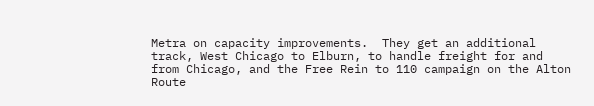Metra on capacity improvements.  They get an additional track, West Chicago to Elburn, to handle freight for and from Chicago, and the Free Rein to 110 campaign on the Alton Route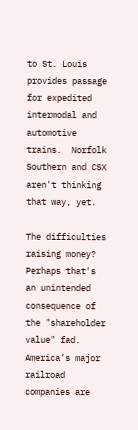to St. Louis provides passage for expedited intermodal and automotive trains.  Norfolk Southern and CSX aren't thinking that way, yet.

The difficulties raising money?  Perhaps that's an unintended consequence of the "shareholder value" fad.
America’s major railroad companies are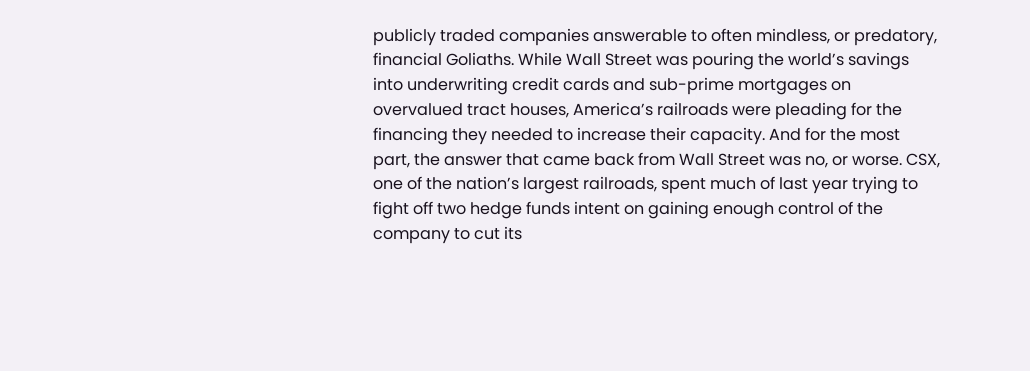publicly traded companies answerable to often mindless, or predatory, financial Goliaths. While Wall Street was pouring the world’s savings into underwriting credit cards and sub-prime mortgages on overvalued tract houses, America’s railroads were pleading for the financing they needed to increase their capacity. And for the most part, the answer that came back from Wall Street was no, or worse. CSX, one of the nation’s largest railroads, spent much of last year trying to fight off two hedge funds intent on gaining enough control of the company to cut its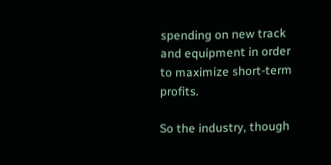spending on new track and equipment in order to maximize short-term profits.

So the industry, though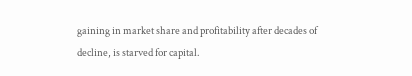gaining in market share and profitability after decades of decline, is starved for capital.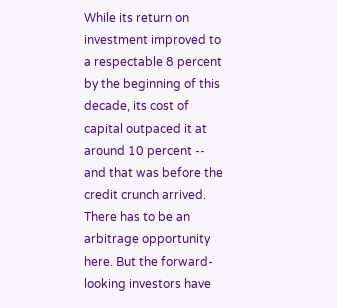While its return on investment improved to a respectable 8 percent by the beginning of this decade, its cost of capital outpaced it at around 10 percent -- and that was before the credit crunch arrived.
There has to be an arbitrage opportunity here. But the forward-looking investors have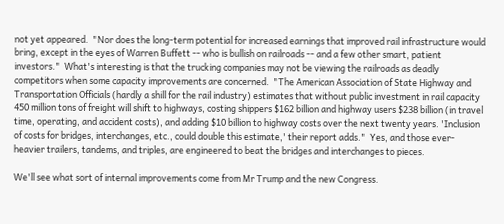not yet appeared.  "Nor does the long-term potential for increased earnings that improved rail infrastructure would bring, except in the eyes of Warren Buffett -- who is bullish on railroads -- and a few other smart, patient investors."  What's interesting is that the trucking companies may not be viewing the railroads as deadly competitors when some capacity improvements are concerned.  "The American Association of State Highway and Transportation Officials (hardly a shill for the rail industry) estimates that without public investment in rail capacity 450 million tons of freight will shift to highways, costing shippers $162 billion and highway users $238 billion (in travel time, operating, and accident costs), and adding $10 billion to highway costs over the next twenty years. 'Inclusion of costs for bridges, interchanges, etc., could double this estimate,' their report adds."  Yes, and those ever-heavier trailers, tandems, and triples, are engineered to beat the bridges and interchanges to pieces.

We'll see what sort of internal improvements come from Mr Trump and the new Congress.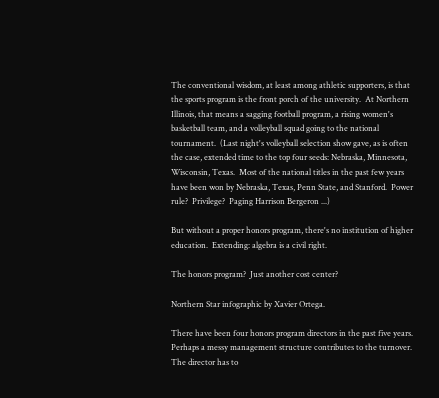The conventional wisdom, at least among athletic supporters, is that the sports program is the front porch of the university.  At Northern Illinois, that means a sagging football program, a rising women's basketball team, and a volleyball squad going to the national tournament.  (Last night's volleyball selection show gave, as is often the case, extended time to the top four seeds: Nebraska, Minnesota, Wisconsin, Texas.  Most of the national titles in the past few years have been won by Nebraska, Texas, Penn State, and Stanford.  Power rule?  Privilege?  Paging Harrison Bergeron ...)

But without a proper honors program, there's no institution of higher education.  Extending: algebra is a civil right.

The honors program?  Just another cost center?

Northern Star infographic by Xavier Ortega.

There have been four honors program directors in the past five years.  Perhaps a messy management structure contributes to the turnover.  The director has to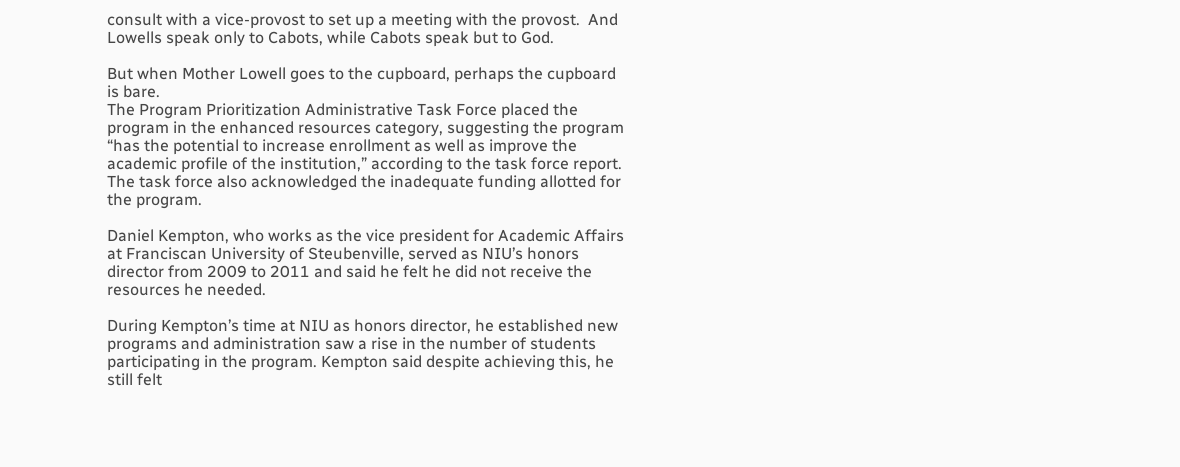consult with a vice-provost to set up a meeting with the provost.  And Lowells speak only to Cabots, while Cabots speak but to God.

But when Mother Lowell goes to the cupboard, perhaps the cupboard is bare.
The Program Prioritization Administrative Task Force placed the program in the enhanced resources category, suggesting the program “has the potential to increase enrollment as well as improve the academic profile of the institution,” according to the task force report. The task force also acknowledged the inadequate funding allotted for the program.

Daniel Kempton, who works as the vice president for Academic Affairs at Franciscan University of Steubenville, served as NIU’s honors director from 2009 to 2011 and said he felt he did not receive the resources he needed.

During Kempton’s time at NIU as honors director, he established new programs and administration saw a rise in the number of students participating in the program. Kempton said despite achieving this, he still felt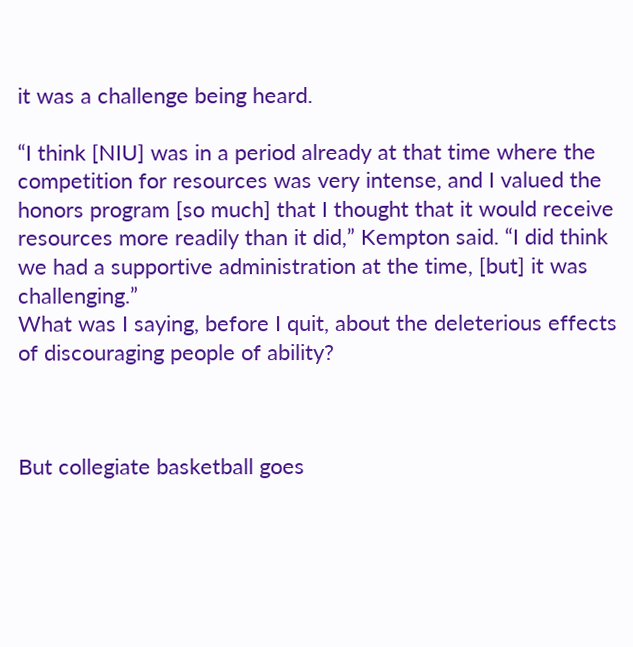it was a challenge being heard.

“I think [NIU] was in a period already at that time where the competition for resources was very intense, and I valued the honors program [so much] that I thought that it would receive resources more readily than it did,” Kempton said. “I did think we had a supportive administration at the time, [but] it was challenging.”
What was I saying, before I quit, about the deleterious effects of discouraging people of ability?



But collegiate basketball goes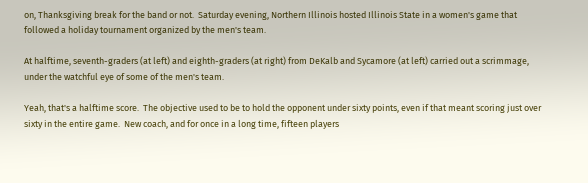on, Thanksgiving break for the band or not.  Saturday evening, Northern Illinois hosted Illinois State in a women's game that followed a holiday tournament organized by the men's team.

At halftime, seventh-graders (at left) and eighth-graders (at right) from DeKalb and Sycamore (at left) carried out a scrimmage, under the watchful eye of some of the men's team.

Yeah, that's a halftime score.  The objective used to be to hold the opponent under sixty points, even if that meant scoring just over sixty in the entire game.  New coach, and for once in a long time, fifteen players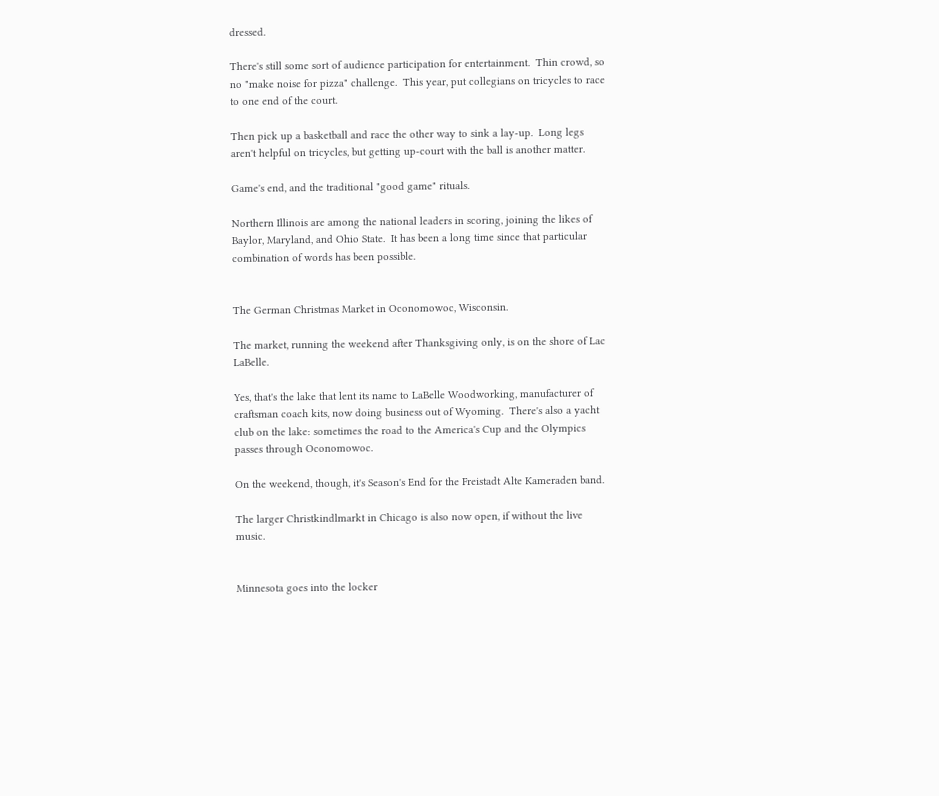dressed.

There's still some sort of audience participation for entertainment.  Thin crowd, so no "make noise for pizza" challenge.  This year, put collegians on tricycles to race to one end of the court.

Then pick up a basketball and race the other way to sink a lay-up.  Long legs aren't helpful on tricycles, but getting up-court with the ball is another matter.

Game's end, and the traditional "good game" rituals.

Northern Illinois are among the national leaders in scoring, joining the likes of Baylor, Maryland, and Ohio State.  It has been a long time since that particular combination of words has been possible.


The German Christmas Market in Oconomowoc, Wisconsin.

The market, running the weekend after Thanksgiving only, is on the shore of Lac LaBelle.

Yes, that's the lake that lent its name to LaBelle Woodworking, manufacturer of craftsman coach kits, now doing business out of Wyoming.  There's also a yacht club on the lake: sometimes the road to the America's Cup and the Olympics passes through Oconomowoc.

On the weekend, though, it's Season's End for the Freistadt Alte Kameraden band.

The larger Christkindlmarkt in Chicago is also now open, if without the live music.


Minnesota goes into the locker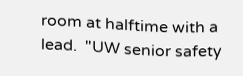room at halftime with a lead.  "UW senior safety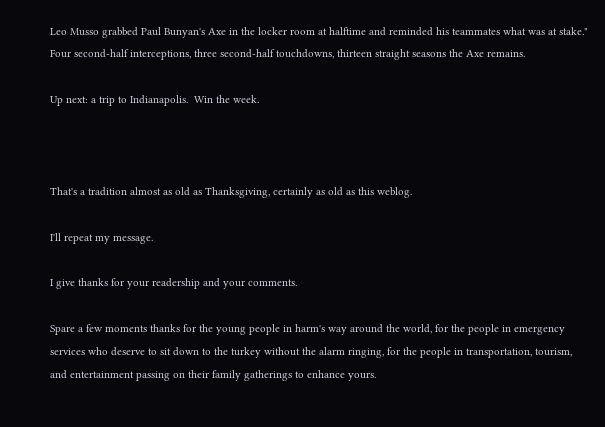Leo Musso grabbed Paul Bunyan's Axe in the locker room at halftime and reminded his teammates what was at stake."  Four second-half interceptions, three second-half touchdowns, thirteen straight seasons the Axe remains.

Up next: a trip to Indianapolis.  Win the week.



That's a tradition almost as old as Thanksgiving, certainly as old as this weblog.

I'll repeat my message.

I give thanks for your readership and your comments.

Spare a few moments thanks for the young people in harm's way around the world, for the people in emergency services who deserve to sit down to the turkey without the alarm ringing, for the people in transportation, tourism, and entertainment passing on their family gatherings to enhance yours.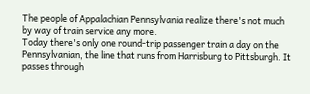The people of Appalachian Pennsylvania realize there's not much by way of train service any more.
Today there's only one round-trip passenger train a day on the Pennsylvanian, the line that runs from Harrisburg to Pittsburgh. It passes through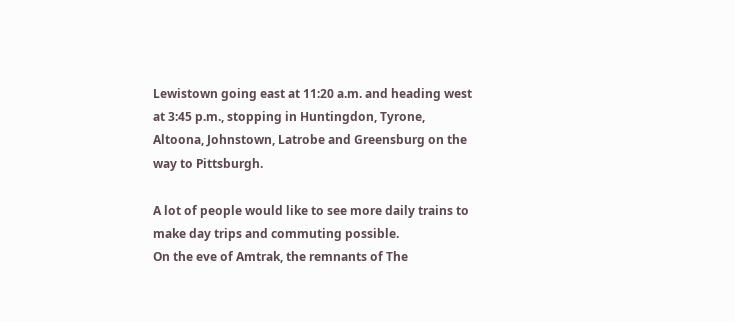Lewistown going east at 11:20 a.m. and heading west at 3:45 p.m., stopping in Huntingdon, Tyrone, Altoona, Johnstown, Latrobe and Greensburg on the way to Pittsburgh.

A lot of people would like to see more daily trains to make day trips and commuting possible.
On the eve of Amtrak, the remnants of The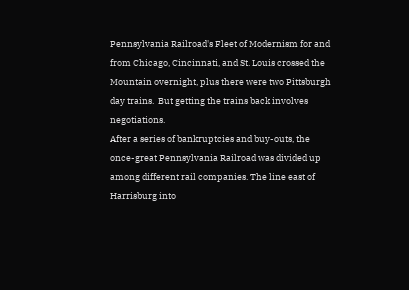Pennsylvania Railroad's Fleet of Modernism for and from Chicago, Cincinnati, and St. Louis crossed the Mountain overnight, plus there were two Pittsburgh day trains.  But getting the trains back involves negotiations.
After a series of bankruptcies and buy-outs, the once-great Pennsylvania Railroad was divided up among different rail companies. The line east of Harrisburg into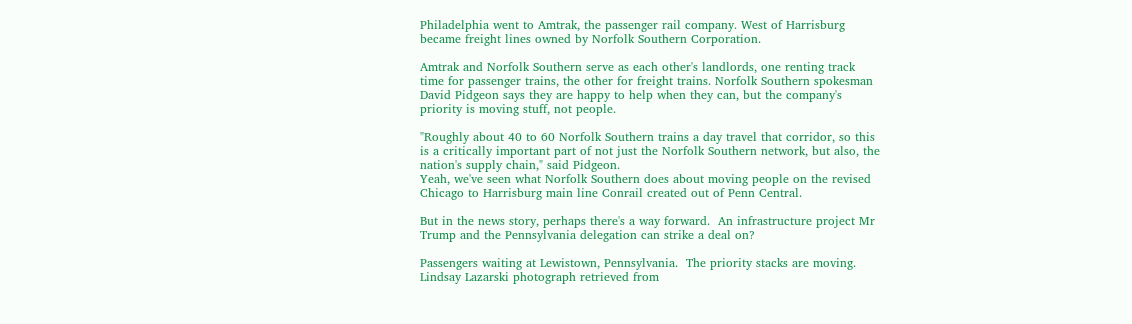Philadelphia went to Amtrak, the passenger rail company. West of Harrisburg became freight lines owned by Norfolk Southern Corporation.

Amtrak and Norfolk Southern serve as each other's landlords, one renting track time for passenger trains, the other for freight trains. Norfolk Southern spokesman David Pidgeon says they are happy to help when they can, but the company's priority is moving stuff, not people.

"Roughly about 40 to 60 Norfolk Southern trains a day travel that corridor, so this is a critically important part of not just the Norfolk Southern network, but also, the nation's supply chain," said Pidgeon.
Yeah, we've seen what Norfolk Southern does about moving people on the revised Chicago to Harrisburg main line Conrail created out of Penn Central.

But in the news story, perhaps there's a way forward.  An infrastructure project Mr Trump and the Pennsylvania delegation can strike a deal on?

Passengers waiting at Lewistown, Pennsylvania.  The priority stacks are moving.
Lindsay Lazarski photograph retrieved from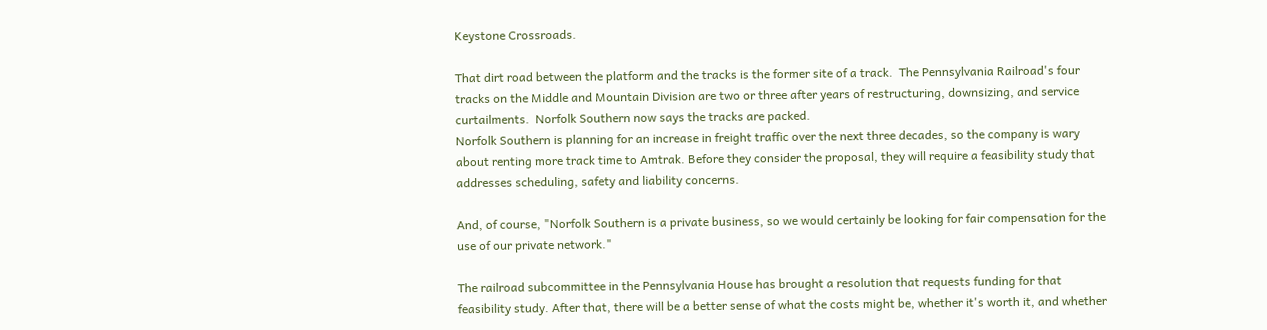Keystone Crossroads.

That dirt road between the platform and the tracks is the former site of a track.  The Pennsylvania Railroad's four tracks on the Middle and Mountain Division are two or three after years of restructuring, downsizing, and service curtailments.  Norfolk Southern now says the tracks are packed.
Norfolk Southern is planning for an increase in freight traffic over the next three decades, so the company is wary about renting more track time to Amtrak. Before they consider the proposal, they will require a feasibility study that addresses scheduling, safety and liability concerns.

And, of course, "Norfolk Southern is a private business, so we would certainly be looking for fair compensation for the use of our private network."

The railroad subcommittee in the Pennsylvania House has brought a resolution that requests funding for that feasibility study. After that, there will be a better sense of what the costs might be, whether it's worth it, and whether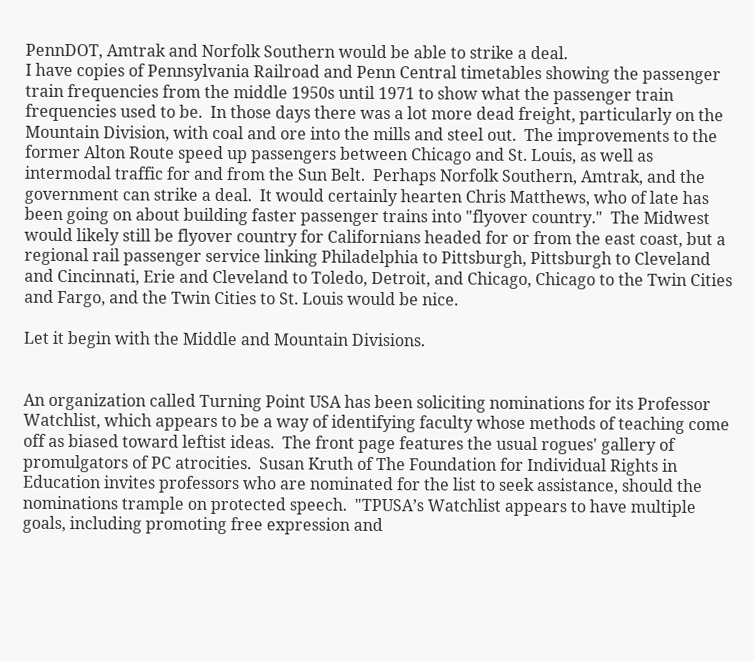PennDOT, Amtrak and Norfolk Southern would be able to strike a deal.
I have copies of Pennsylvania Railroad and Penn Central timetables showing the passenger train frequencies from the middle 1950s until 1971 to show what the passenger train frequencies used to be.  In those days there was a lot more dead freight, particularly on the Mountain Division, with coal and ore into the mills and steel out.  The improvements to the former Alton Route speed up passengers between Chicago and St. Louis, as well as intermodal traffic for and from the Sun Belt.  Perhaps Norfolk Southern, Amtrak, and the government can strike a deal.  It would certainly hearten Chris Matthews, who of late has been going on about building faster passenger trains into "flyover country."  The Midwest would likely still be flyover country for Californians headed for or from the east coast, but a regional rail passenger service linking Philadelphia to Pittsburgh, Pittsburgh to Cleveland and Cincinnati, Erie and Cleveland to Toledo, Detroit, and Chicago, Chicago to the Twin Cities and Fargo, and the Twin Cities to St. Louis would be nice.

Let it begin with the Middle and Mountain Divisions.


An organization called Turning Point USA has been soliciting nominations for its Professor Watchlist, which appears to be a way of identifying faculty whose methods of teaching come off as biased toward leftist ideas.  The front page features the usual rogues' gallery of promulgators of PC atrocities.  Susan Kruth of The Foundation for Individual Rights in Education invites professors who are nominated for the list to seek assistance, should the nominations trample on protected speech.  "TPUSA’s Watchlist appears to have multiple goals, including promoting free expression and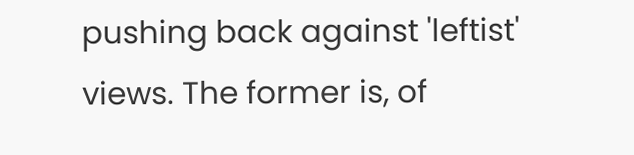pushing back against 'leftist' views. The former is, of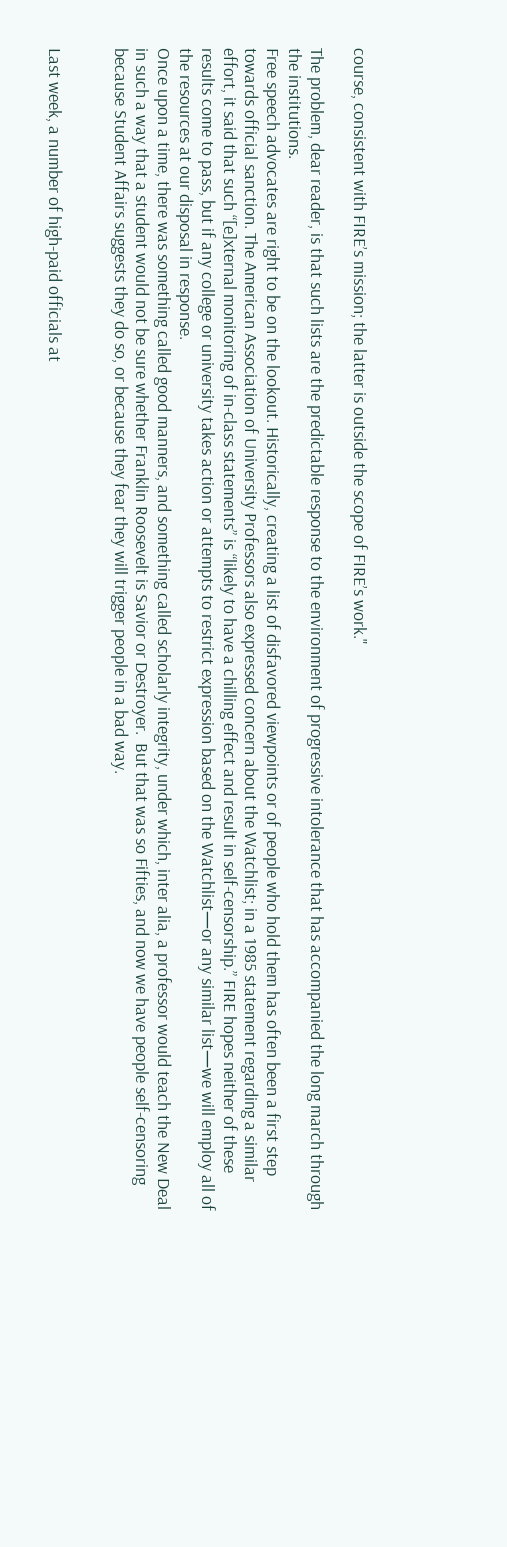course, consistent with FIRE’s mission; the latter is outside the scope of FIRE’s work."

The problem, dear reader, is that such lists are the predictable response to the environment of progressive intolerance that has accompanied the long march through the institutions.
Free speech advocates are right to be on the lookout. Historically, creating a list of disfavored viewpoints or of people who hold them has often been a first step towards official sanction. The American Association of University Professors also expressed concern about the Watchlist; in a 1985 statement regarding a similar effort, it said that such “[e]xternal monitoring of in-class statements” is “likely to have a chilling effect and result in self-censorship.” FIRE hopes neither of these results come to pass, but if any college or university takes action or attempts to restrict expression based on the Watchlist—or any similar list—we will employ all of the resources at our disposal in response.
Once upon a time, there was something called good manners, and something called scholarly integrity, under which, inter alia, a professor would teach the New Deal in such a way that a student would not be sure whether Franklin Roosevelt is Savior or Destroyer.  But that was so Fifties, and now we have people self-censoring because Student Affairs suggests they do so, or because they fear they will trigger people in a bad way.


Last week, a number of high-paid officials at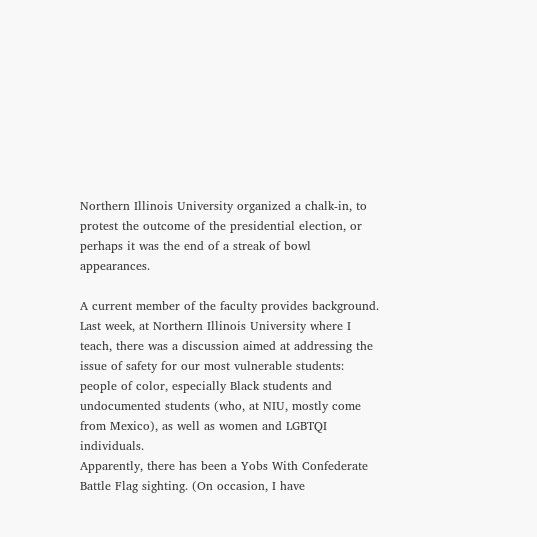Northern Illinois University organized a chalk-in, to protest the outcome of the presidential election, or perhaps it was the end of a streak of bowl appearances.

A current member of the faculty provides background.
Last week, at Northern Illinois University where I teach, there was a discussion aimed at addressing the issue of safety for our most vulnerable students: people of color, especially Black students and undocumented students (who, at NIU, mostly come from Mexico), as well as women and LGBTQI individuals.
Apparently, there has been a Yobs With Confederate Battle Flag sighting. (On occasion, I have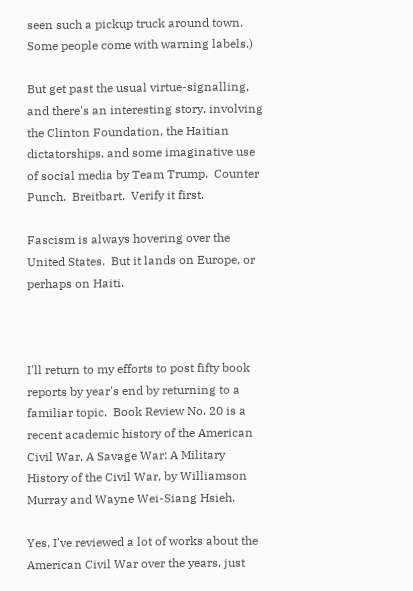seen such a pickup truck around town. Some people come with warning labels.)

But get past the usual virtue-signalling, and there's an interesting story, involving the Clinton Foundation, the Haitian dictatorships, and some imaginative use of social media by Team Trump.  Counter Punch.  Breitbart.  Verify it first.

Fascism is always hovering over the United States.  But it lands on Europe, or perhaps on Haiti.



I'll return to my efforts to post fifty book reports by year's end by returning to a familiar topic.  Book Review No. 20 is a recent academic history of the American Civil War, A Savage War: A Military History of the Civil War, by Williamson Murray and Wayne Wei-Siang Hsieh.

Yes, I've reviewed a lot of works about the American Civil War over the years, just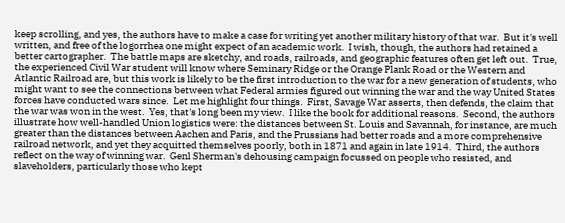keep scrolling, and yes, the authors have to make a case for writing yet another military history of that war.  But it's well written, and free of the logorrhea one might expect of an academic work.  I wish, though, the authors had retained a better cartographer.  The battle maps are sketchy, and roads, railroads, and geographic features often get left out.  True, the experienced Civil War student will know where Seminary Ridge or the Orange Plank Road or the Western and Atlantic Railroad are, but this work is likely to be the first introduction to the war for a new generation of students, who might want to see the connections between what Federal armies figured out winning the war and the way United States forces have conducted wars since.  Let me highlight four things.  First, Savage War asserts, then defends, the claim that the war was won in the west.  Yes, that's long been my view.  I like the book for additional reasons.  Second, the authors illustrate how well-handled Union logistics were: the distances between St. Louis and Savannah, for instance, are much greater than the distances between Aachen and Paris, and the Prussians had better roads and a more comprehensive railroad network, and yet they acquitted themselves poorly, both in 1871 and again in late 1914.  Third, the authors reflect on the way of winning war.  Genl Sherman's dehousing campaign focussed on people who resisted, and slaveholders, particularly those who kept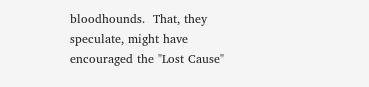bloodhounds.  That, they speculate, might have encouraged the "Lost Cause"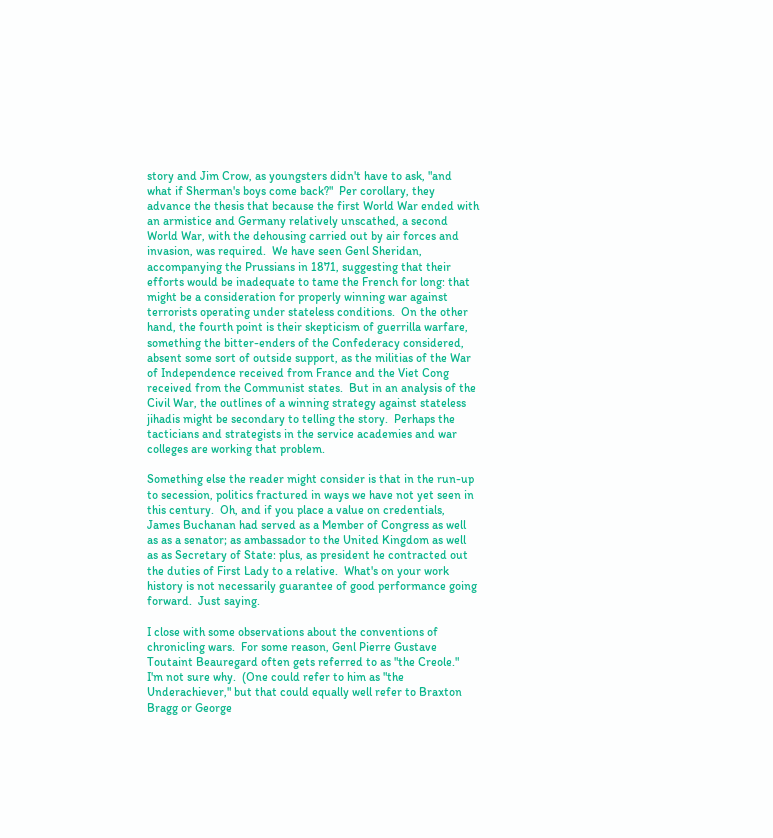story and Jim Crow, as youngsters didn't have to ask, "and what if Sherman's boys come back?"  Per corollary, they advance the thesis that because the first World War ended with an armistice and Germany relatively unscathed, a second World War, with the dehousing carried out by air forces and invasion, was required.  We have seen Genl Sheridan, accompanying the Prussians in 1871, suggesting that their efforts would be inadequate to tame the French for long: that might be a consideration for properly winning war against terrorists operating under stateless conditions.  On the other hand, the fourth point is their skepticism of guerrilla warfare, something the bitter-enders of the Confederacy considered, absent some sort of outside support, as the militias of the War of Independence received from France and the Viet Cong received from the Communist states.  But in an analysis of the Civil War, the outlines of a winning strategy against stateless jihadis might be secondary to telling the story.  Perhaps the tacticians and strategists in the service academies and war colleges are working that problem.

Something else the reader might consider is that in the run-up to secession, politics fractured in ways we have not yet seen in this century.  Oh, and if you place a value on credentials, James Buchanan had served as a Member of Congress as well as as a senator; as ambassador to the United Kingdom as well as as Secretary of State: plus, as president he contracted out the duties of First Lady to a relative.  What's on your work history is not necessarily guarantee of good performance going forward.  Just saying.

I close with some observations about the conventions of chronicling wars.  For some reason, Genl Pierre Gustave Toutaint Beauregard often gets referred to as "the Creole."  I'm not sure why.  (One could refer to him as "the Underachiever," but that could equally well refer to Braxton Bragg or George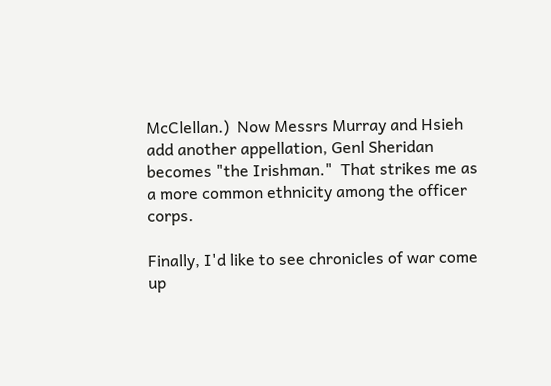McClellan.)  Now Messrs Murray and Hsieh add another appellation, Genl Sheridan becomes "the Irishman."  That strikes me as a more common ethnicity among the officer corps.

Finally, I'd like to see chronicles of war come up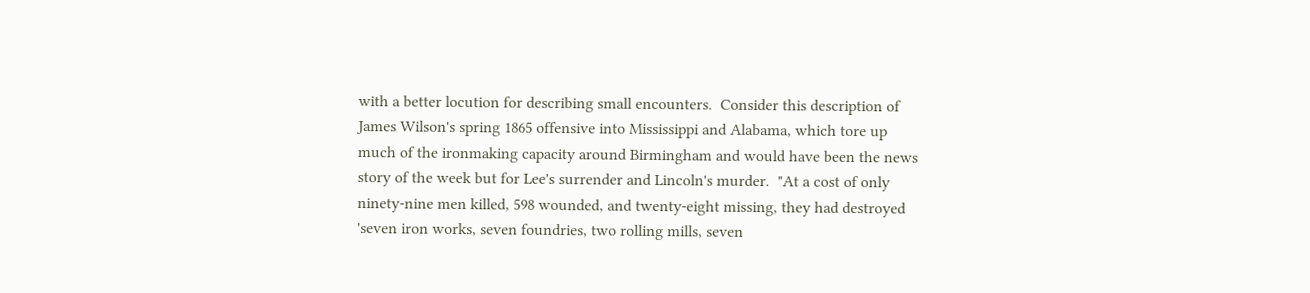with a better locution for describing small encounters.  Consider this description of James Wilson's spring 1865 offensive into Mississippi and Alabama, which tore up much of the ironmaking capacity around Birmingham and would have been the news story of the week but for Lee's surrender and Lincoln's murder.  "At a cost of only ninety-nine men killed, 598 wounded, and twenty-eight missing, they had destroyed 'seven iron works, seven foundries, two rolling mills, seven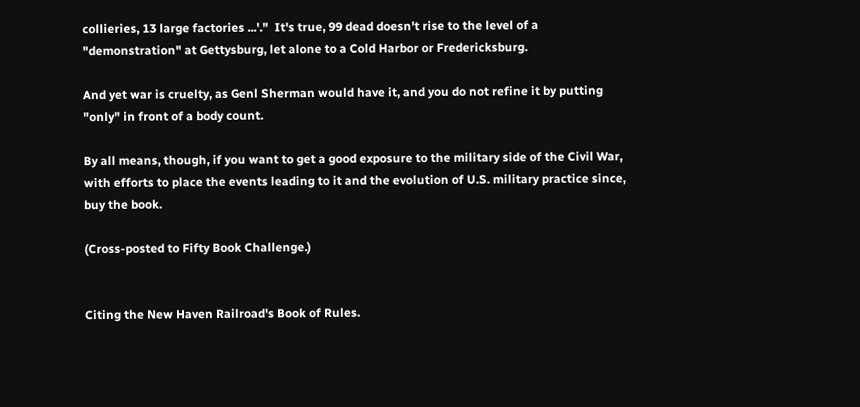collieries, 13 large factories ...'."  It's true, 99 dead doesn't rise to the level of a "demonstration" at Gettysburg, let alone to a Cold Harbor or Fredericksburg.

And yet war is cruelty, as Genl Sherman would have it, and you do not refine it by putting "only" in front of a body count.

By all means, though, if you want to get a good exposure to the military side of the Civil War, with efforts to place the events leading to it and the evolution of U.S. military practice since, buy the book.

(Cross-posted to Fifty Book Challenge.)


Citing the New Haven Railroad's Book of Rules.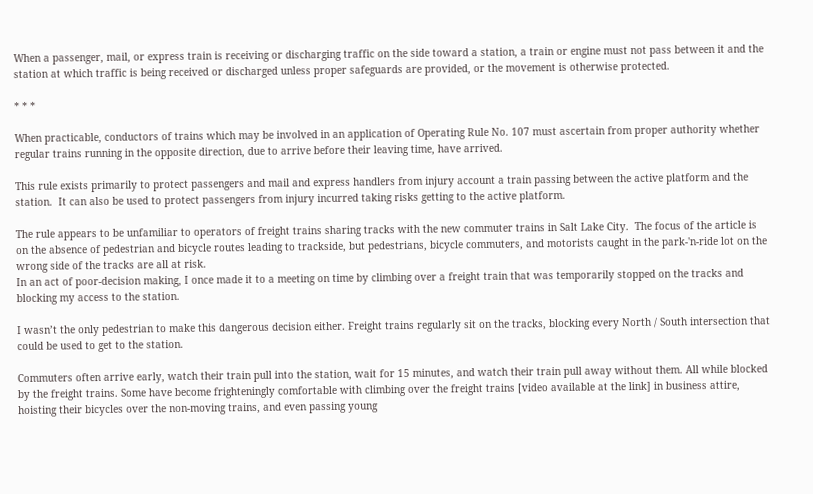When a passenger, mail, or express train is receiving or discharging traffic on the side toward a station, a train or engine must not pass between it and the station at which traffic is being received or discharged unless proper safeguards are provided, or the movement is otherwise protected.

* * *

When practicable, conductors of trains which may be involved in an application of Operating Rule No. 107 must ascertain from proper authority whether regular trains running in the opposite direction, due to arrive before their leaving time, have arrived.

This rule exists primarily to protect passengers and mail and express handlers from injury account a train passing between the active platform and the station.  It can also be used to protect passengers from injury incurred taking risks getting to the active platform.

The rule appears to be unfamiliar to operators of freight trains sharing tracks with the new commuter trains in Salt Lake City.  The focus of the article is on the absence of pedestrian and bicycle routes leading to trackside, but pedestrians, bicycle commuters, and motorists caught in the park-'n-ride lot on the wrong side of the tracks are all at risk.
In an act of poor-decision making, I once made it to a meeting on time by climbing over a freight train that was temporarily stopped on the tracks and blocking my access to the station.

I wasn’t the only pedestrian to make this dangerous decision either. Freight trains regularly sit on the tracks, blocking every North / South intersection that could be used to get to the station.

Commuters often arrive early, watch their train pull into the station, wait for 15 minutes, and watch their train pull away without them. All while blocked by the freight trains. Some have become frighteningly comfortable with climbing over the freight trains [video available at the link] in business attire, hoisting their bicycles over the non-moving trains, and even passing young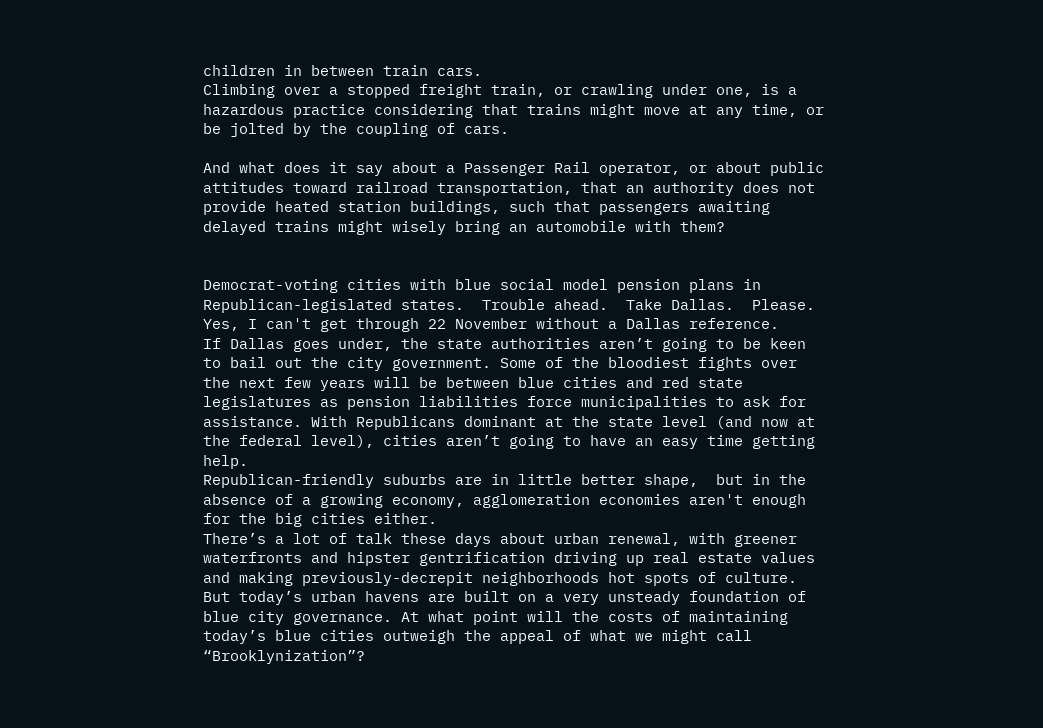children in between train cars.
Climbing over a stopped freight train, or crawling under one, is a hazardous practice considering that trains might move at any time, or be jolted by the coupling of cars.

And what does it say about a Passenger Rail operator, or about public attitudes toward railroad transportation, that an authority does not provide heated station buildings, such that passengers awaiting delayed trains might wisely bring an automobile with them?


Democrat-voting cities with blue social model pension plans in Republican-legislated states.  Trouble ahead.  Take Dallas.  Please.  Yes, I can't get through 22 November without a Dallas reference.
If Dallas goes under, the state authorities aren’t going to be keen to bail out the city government. Some of the bloodiest fights over the next few years will be between blue cities and red state legislatures as pension liabilities force municipalities to ask for assistance. With Republicans dominant at the state level (and now at the federal level), cities aren’t going to have an easy time getting help.
Republican-friendly suburbs are in little better shape,  but in the absence of a growing economy, agglomeration economies aren't enough for the big cities either.
There’s a lot of talk these days about urban renewal, with greener waterfronts and hipster gentrification driving up real estate values and making previously-decrepit neighborhoods hot spots of culture. But today’s urban havens are built on a very unsteady foundation of blue city governance. At what point will the costs of maintaining today’s blue cities outweigh the appeal of what we might call “Brooklynization”?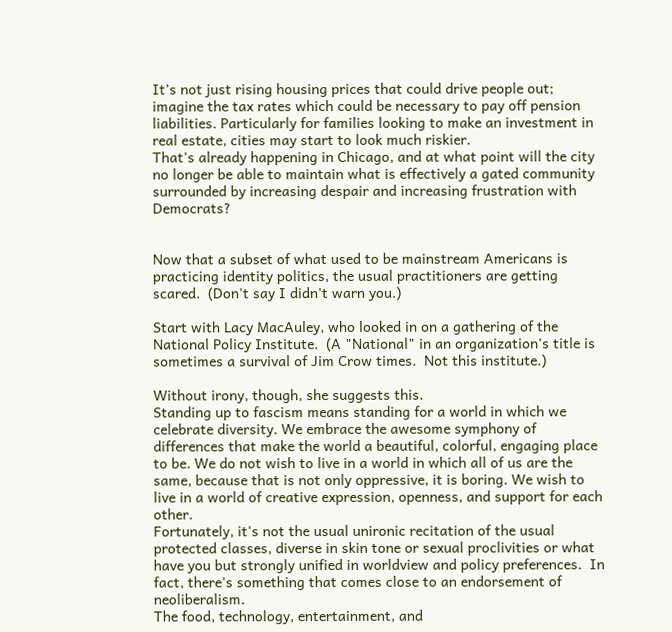It’s not just rising housing prices that could drive people out; imagine the tax rates which could be necessary to pay off pension liabilities. Particularly for families looking to make an investment in real estate, cities may start to look much riskier.
That's already happening in Chicago, and at what point will the city no longer be able to maintain what is effectively a gated community surrounded by increasing despair and increasing frustration with Democrats?


Now that a subset of what used to be mainstream Americans is practicing identity politics, the usual practitioners are getting scared.  (Don't say I didn't warn you.)

Start with Lacy MacAuley, who looked in on a gathering of the National Policy Institute.  (A "National" in an organization's title is sometimes a survival of Jim Crow times.  Not this institute.)

Without irony, though, she suggests this.
Standing up to fascism means standing for a world in which we celebrate diversity. We embrace the awesome symphony of differences that make the world a beautiful, colorful, engaging place to be. We do not wish to live in a world in which all of us are the same, because that is not only oppressive, it is boring. We wish to live in a world of creative expression, openness, and support for each other.
Fortunately, it's not the usual unironic recitation of the usual protected classes, diverse in skin tone or sexual proclivities or what have you but strongly unified in worldview and policy preferences.  In fact, there's something that comes close to an endorsement of neoliberalism.
The food, technology, entertainment, and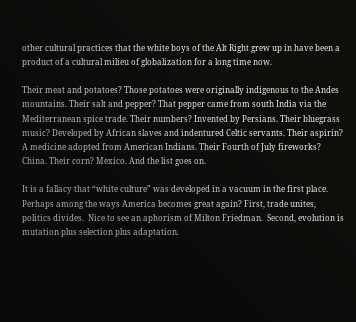other cultural practices that the white boys of the Alt Right grew up in have been a product of a cultural milieu of globalization for a long time now.

Their meat and potatoes? Those potatoes were originally indigenous to the Andes mountains. Their salt and pepper? That pepper came from south India via the Mediterranean spice trade. Their numbers? Invented by Persians. Their bluegrass music? Developed by African slaves and indentured Celtic servants. Their aspirin? A medicine adopted from American Indians. Their Fourth of July fireworks? China. Their corn? Mexico. And the list goes on.

It is a fallacy that “white culture” was developed in a vacuum in the first place.
Perhaps among the ways America becomes great again? First, trade unites, politics divides.  Nice to see an aphorism of Milton Friedman.  Second, evolution is mutation plus selection plus adaptation.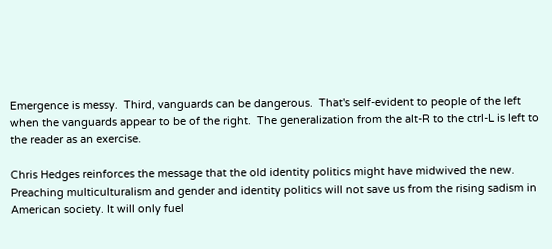Emergence is messy.  Third, vanguards can be dangerous.  That's self-evident to people of the left when the vanguards appear to be of the right.  The generalization from the alt-R to the ctrl-L is left to the reader as an exercise.

Chris Hedges reinforces the message that the old identity politics might have midwived the new.
Preaching multiculturalism and gender and identity politics will not save us from the rising sadism in American society. It will only fuel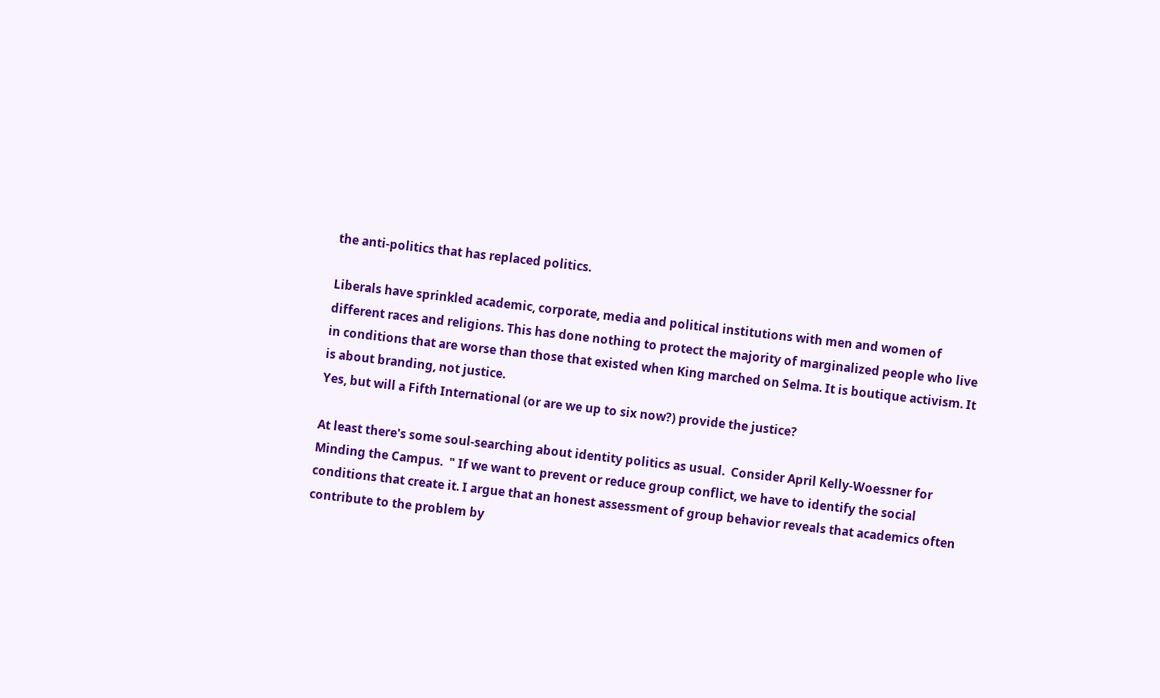the anti-politics that has replaced politics.

Liberals have sprinkled academic, corporate, media and political institutions with men and women of different races and religions. This has done nothing to protect the majority of marginalized people who live in conditions that are worse than those that existed when King marched on Selma. It is boutique activism. It is about branding, not justice.
Yes, but will a Fifth International (or are we up to six now?) provide the justice?

At least there's some soul-searching about identity politics as usual.  Consider April Kelly-Woessner for Minding the Campus.  " If we want to prevent or reduce group conflict, we have to identify the social conditions that create it. I argue that an honest assessment of group behavior reveals that academics often contribute to the problem by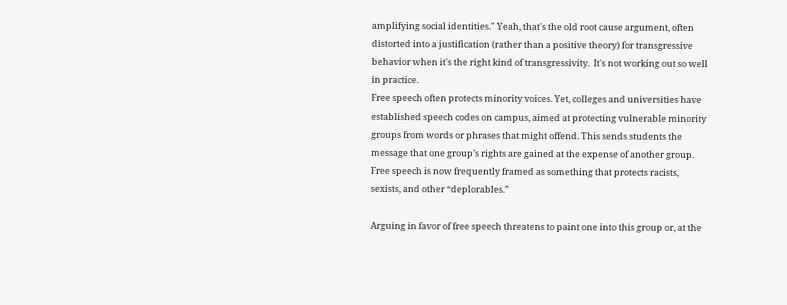amplifying social identities." Yeah, that's the old root cause argument, often distorted into a justification (rather than a positive theory) for transgressive behavior when it's the right kind of transgressivity.  It's not working out so well in practice.
Free speech often protects minority voices. Yet, colleges and universities have established speech codes on campus, aimed at protecting vulnerable minority groups from words or phrases that might offend. This sends students the message that one group’s rights are gained at the expense of another group. Free speech is now frequently framed as something that protects racists, sexists, and other “deplorables.”

Arguing in favor of free speech threatens to paint one into this group or, at the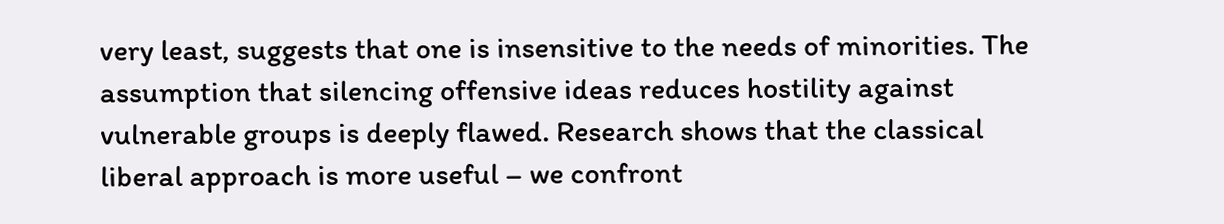very least, suggests that one is insensitive to the needs of minorities. The assumption that silencing offensive ideas reduces hostility against vulnerable groups is deeply flawed. Research shows that the classical liberal approach is more useful – we confront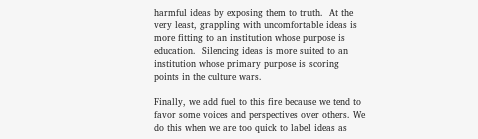harmful ideas by exposing them to truth.  At the very least, grappling with uncomfortable ideas is more fitting to an institution whose purpose is education.  Silencing ideas is more suited to an institution whose primary purpose is scoring points in the culture wars.

Finally, we add fuel to this fire because we tend to favor some voices and perspectives over others. We do this when we are too quick to label ideas as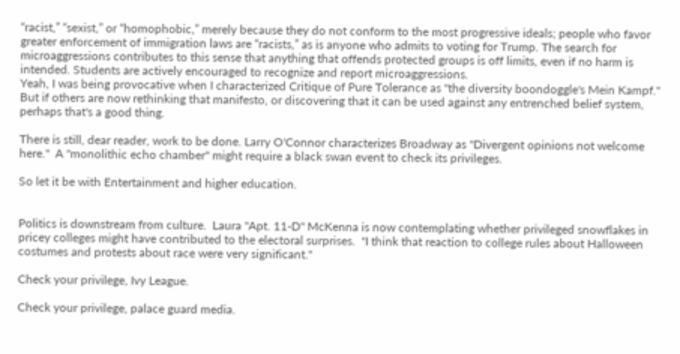“racist,” “sexist,” or “homophobic,” merely because they do not conform to the most progressive ideals; people who favor greater enforcement of immigration laws are “racists,” as is anyone who admits to voting for Trump. The search for microaggressions contributes to this sense that anything that offends protected groups is off limits, even if no harm is intended. Students are actively encouraged to recognize and report microaggressions.
Yeah, I was being provocative when I characterized Critique of Pure Tolerance as "the diversity boondoggle's Mein Kampf."  But if others are now rethinking that manifesto, or discovering that it can be used against any entrenched belief system, perhaps that's a good thing.

There is still, dear reader, work to be done. Larry O'Connor characterizes Broadway as "Divergent opinions not welcome here."  A "monolithic echo chamber" might require a black swan event to check its privileges.

So let it be with Entertainment and higher education.


Politics is downstream from culture.  Laura "Apt. 11-D" McKenna is now contemplating whether privileged snowflakes in pricey colleges might have contributed to the electoral surprises.  "I think that reaction to college rules about Halloween costumes and protests about race were very significant."

Check your privilege, Ivy League.

Check your privilege, palace guard media.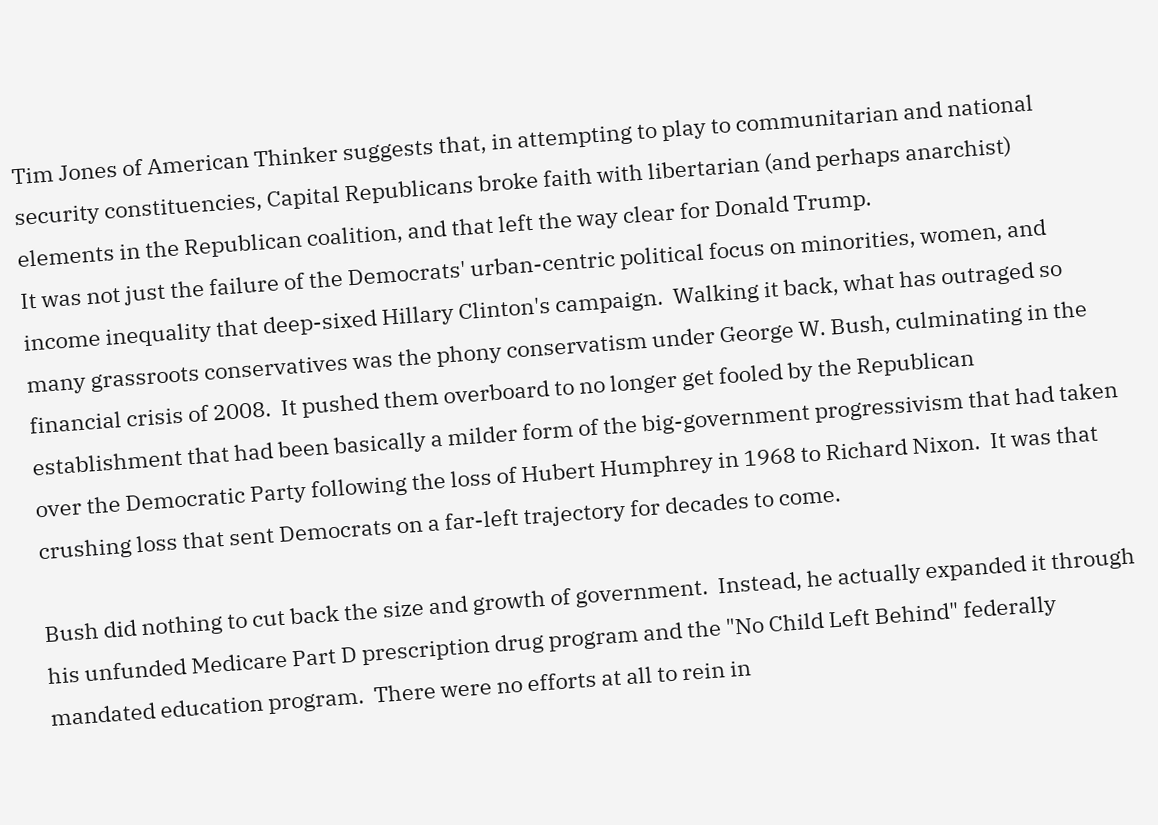Tim Jones of American Thinker suggests that, in attempting to play to communitarian and national security constituencies, Capital Republicans broke faith with libertarian (and perhaps anarchist) elements in the Republican coalition, and that left the way clear for Donald Trump.
It was not just the failure of the Democrats' urban-centric political focus on minorities, women, and income inequality that deep-sixed Hillary Clinton's campaign.  Walking it back, what has outraged so many grassroots conservatives was the phony conservatism under George W. Bush, culminating in the financial crisis of 2008.  It pushed them overboard to no longer get fooled by the Republican establishment that had been basically a milder form of the big-government progressivism that had taken over the Democratic Party following the loss of Hubert Humphrey in 1968 to Richard Nixon.  It was that crushing loss that sent Democrats on a far-left trajectory for decades to come.

Bush did nothing to cut back the size and growth of government.  Instead, he actually expanded it through his unfunded Medicare Part D prescription drug program and the "No Child Left Behind" federally mandated education program.  There were no efforts at all to rein in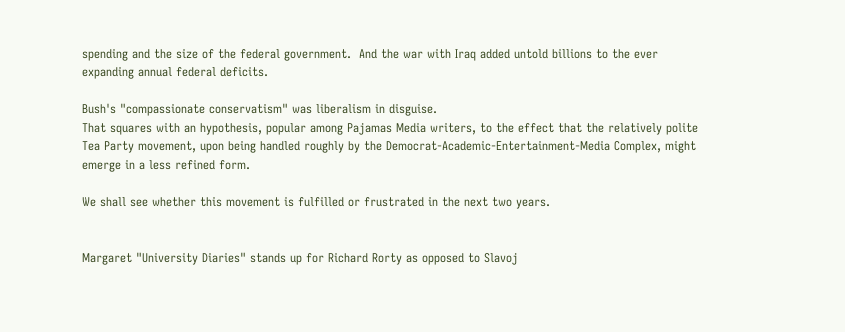spending and the size of the federal government.  And the war with Iraq added untold billions to the ever expanding annual federal deficits.

Bush's "compassionate conservatism" was liberalism in disguise.
That squares with an hypothesis, popular among Pajamas Media writers, to the effect that the relatively polite Tea Party movement, upon being handled roughly by the Democrat-Academic-Entertainment-Media Complex, might emerge in a less refined form.

We shall see whether this movement is fulfilled or frustrated in the next two years.


Margaret "University Diaries" stands up for Richard Rorty as opposed to Slavoj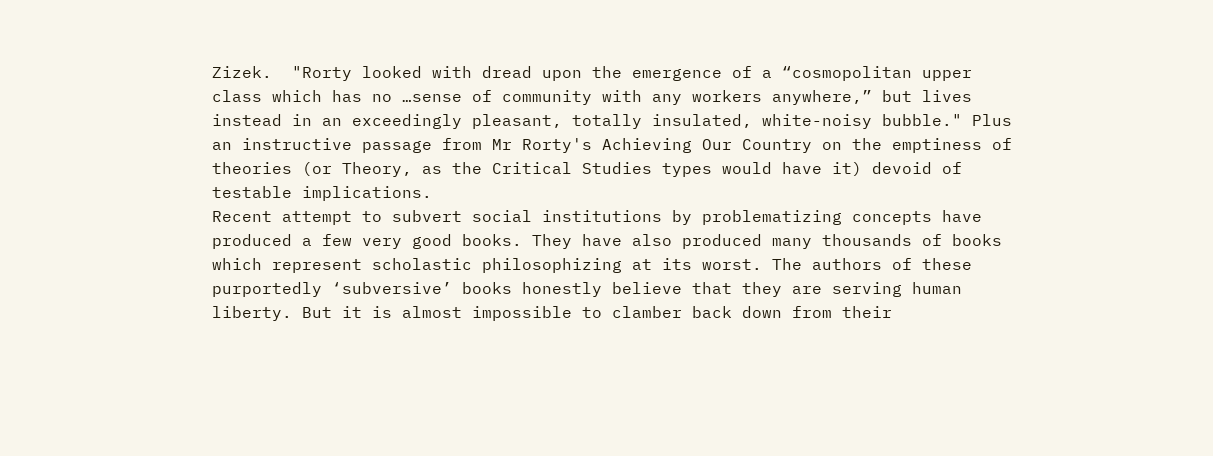Zizek.  "Rorty looked with dread upon the emergence of a “cosmopolitan upper class which has no …sense of community with any workers anywhere,” but lives instead in an exceedingly pleasant, totally insulated, white-noisy bubble." Plus an instructive passage from Mr Rorty's Achieving Our Country on the emptiness of theories (or Theory, as the Critical Studies types would have it) devoid of testable implications.
Recent attempt to subvert social institutions by problematizing concepts have produced a few very good books. They have also produced many thousands of books which represent scholastic philosophizing at its worst. The authors of these purportedly ‘subversive’ books honestly believe that they are serving human liberty. But it is almost impossible to clamber back down from their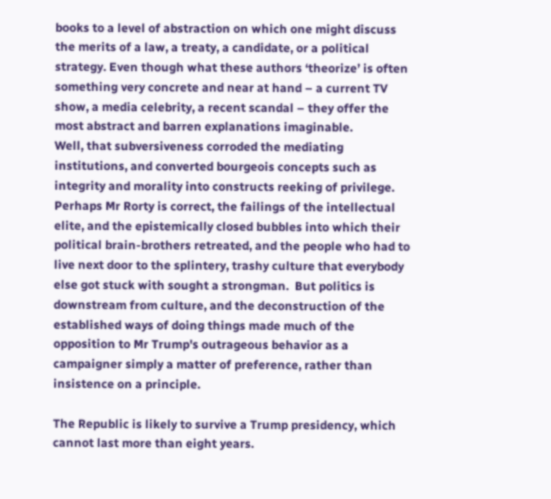books to a level of abstraction on which one might discuss the merits of a law, a treaty, a candidate, or a political strategy. Even though what these authors ‘theorize’ is often something very concrete and near at hand – a current TV show, a media celebrity, a recent scandal – they offer the most abstract and barren explanations imaginable.
Well, that subversiveness corroded the mediating institutions, and converted bourgeois concepts such as integrity and morality into constructs reeking of privilege.  Perhaps Mr Rorty is correct, the failings of the intellectual elite, and the epistemically closed bubbles into which their political brain-brothers retreated, and the people who had to live next door to the splintery, trashy culture that everybody else got stuck with sought a strongman.  But politics is downstream from culture, and the deconstruction of the established ways of doing things made much of the opposition to Mr Trump's outrageous behavior as a campaigner simply a matter of preference, rather than insistence on a principle.

The Republic is likely to survive a Trump presidency, which cannot last more than eight years.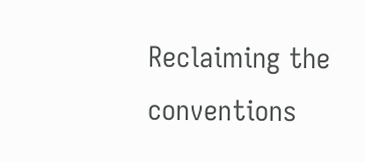Reclaiming the conventions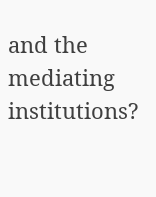and the mediating institutions?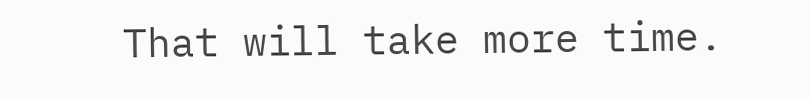That will take more time.